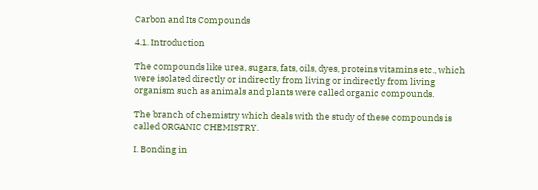Carbon and Its Compounds

4.1. Introduction

The compounds like urea, sugars, fats, oils, dyes, proteins vitamins etc., which were isolated directly or indirectly from living or indirectly from living organism such as animals and plants were called organic compounds.

The branch of chemistry which deals with the study of these compounds is called ORGANIC CHEMISTRY.

I. Bonding in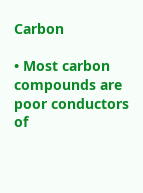Carbon

• Most carbon compounds are poor conductors of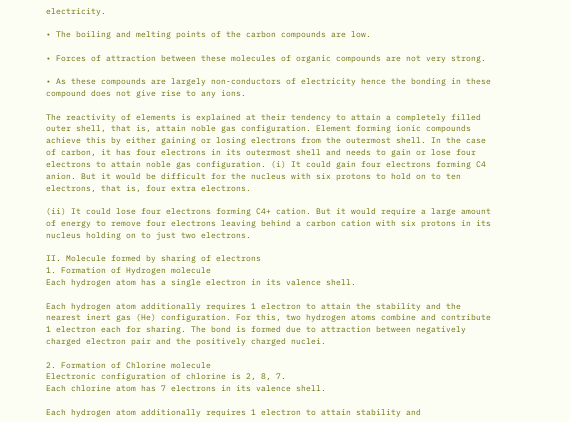electricity.

• The boiling and melting points of the carbon compounds are low.

• Forces of attraction between these molecules of organic compounds are not very strong.

• As these compounds are largely non-conductors of electricity hence the bonding in these compound does not give rise to any ions.

The reactivity of elements is explained at their tendency to attain a completely filled outer shell, that is, attain noble gas configuration. Element forming ionic compounds achieve this by either gaining or losing electrons from the outermost shell. In the case of carbon, it has four electrons in its outermost shell and needs to gain or lose four electrons to attain noble gas configuration. (i) It could gain four electrons forming C4 anion. But it would be difficult for the nucleus with six protons to hold on to ten electrons, that is, four extra electrons.

(ii) It could lose four electrons forming C4+ cation. But it would require a large amount of energy to remove four electrons leaving behind a carbon cation with six protons in its nucleus holding on to just two electrons.

II. Molecule formed by sharing of electrons
1. Formation of Hydrogen molecule
Each hydrogen atom has a single electron in its valence shell.

Each hydrogen atom additionally requires 1 electron to attain the stability and the nearest inert gas (He) configuration. For this, two hydrogen atoms combine and contribute 1 electron each for sharing. The bond is formed due to attraction between negatively charged electron pair and the positively charged nuclei.

2. Formation of Chlorine molecule
Electronic configuration of chlorine is 2, 8, 7.
Each chlorine atom has 7 electrons in its valence shell.

Each hydrogen atom additionally requires 1 electron to attain stability and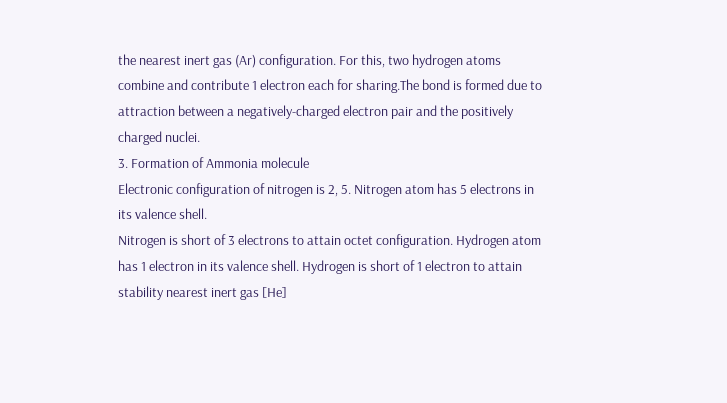the nearest inert gas (Ar) configuration. For this, two hydrogen atoms combine and contribute 1 electron each for sharing.The bond is formed due to attraction between a negatively-charged electron pair and the positively charged nuclei.
3. Formation of Ammonia molecule
Electronic configuration of nitrogen is 2, 5. Nitrogen atom has 5 electrons in its valence shell.
Nitrogen is short of 3 electrons to attain octet configuration. Hydrogen atom has 1 electron in its valence shell. Hydrogen is short of 1 electron to attain stability nearest inert gas [He]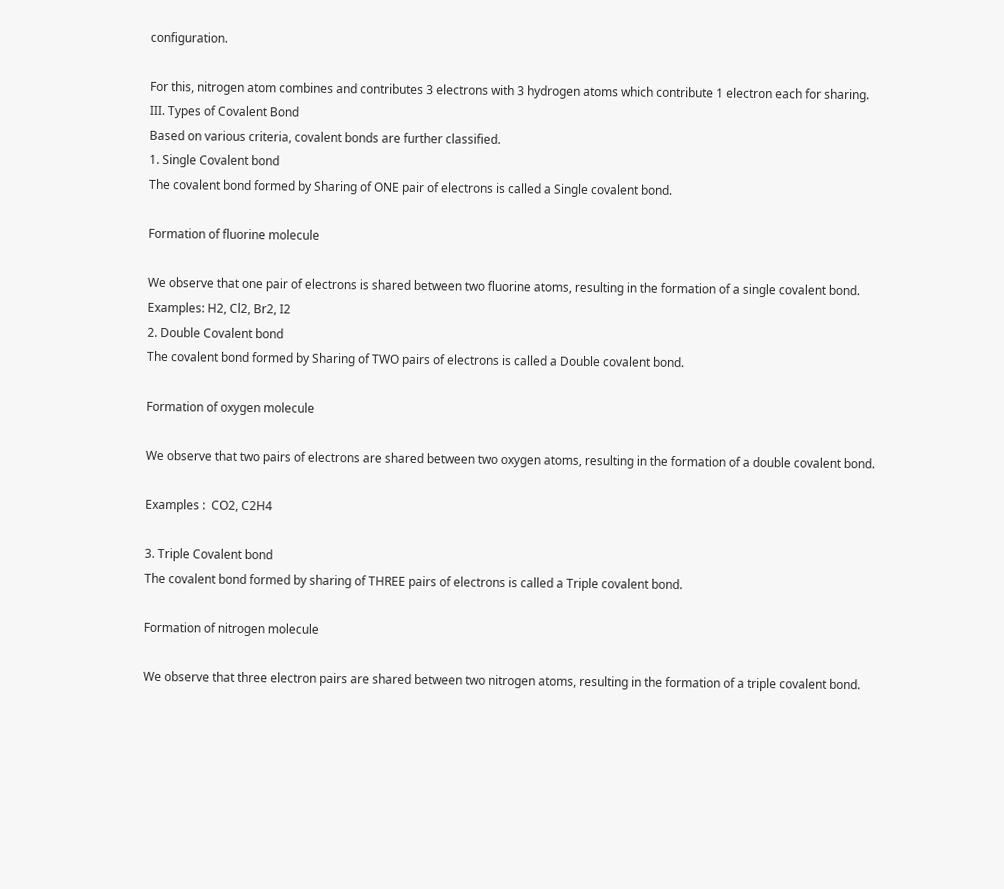configuration.

For this, nitrogen atom combines and contributes 3 electrons with 3 hydrogen atoms which contribute 1 electron each for sharing.
III. Types of Covalent Bond
Based on various criteria, covalent bonds are further classified.
1. Single Covalent bond
The covalent bond formed by Sharing of ONE pair of electrons is called a Single covalent bond.

Formation of fluorine molecule

We observe that one pair of electrons is shared between two fluorine atoms, resulting in the formation of a single covalent bond.
Examples: H2, Cl2, Br2, I2
2. Double Covalent bond
The covalent bond formed by Sharing of TWO pairs of electrons is called a Double covalent bond.

Formation of oxygen molecule

We observe that two pairs of electrons are shared between two oxygen atoms, resulting in the formation of a double covalent bond.

Examples :  CO2, C2H4

3. Triple Covalent bond
The covalent bond formed by sharing of THREE pairs of electrons is called a Triple covalent bond.

Formation of nitrogen molecule

We observe that three electron pairs are shared between two nitrogen atoms, resulting in the formation of a triple covalent bond.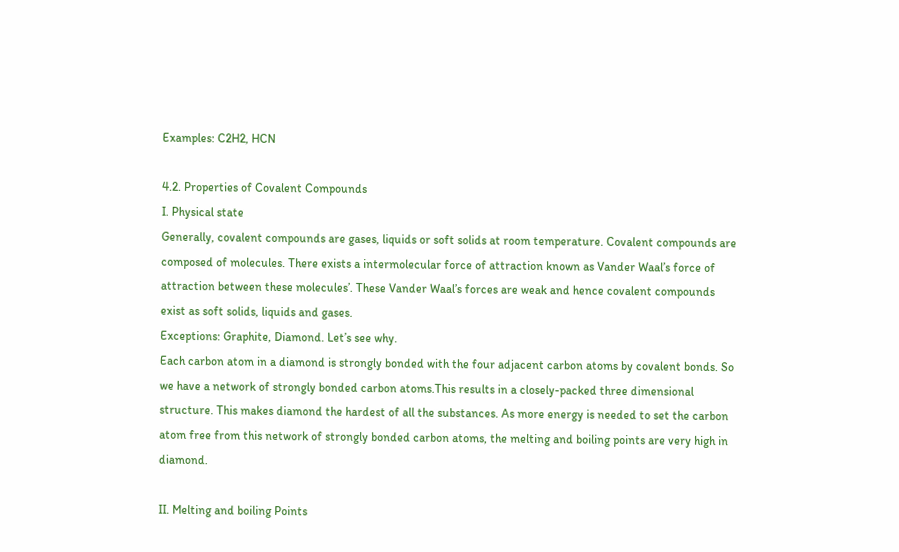Examples: C2H2, HCN

4.2. Properties of Covalent Compounds
I. Physical state
Generally, covalent compounds are gases, liquids or soft solids at room temperature. Covalent compounds are composed of molecules. There exists a intermolecular force of attraction known as Vander Waal’s force of attraction between these molecules’. These Vander Waal’s forces are weak and hence covalent compounds exist as soft solids, liquids and gases.
Exceptions: Graphite, Diamond. Let’s see why.
Each carbon atom in a diamond is strongly bonded with the four adjacent carbon atoms by covalent bonds. So we have a network of strongly bonded carbon atoms.This results in a closely-packed three dimensional structure. This makes diamond the hardest of all the substances. As more energy is needed to set the carbon atom free from this network of strongly bonded carbon atoms, the melting and boiling points are very high in diamond.

II. Melting and boiling Points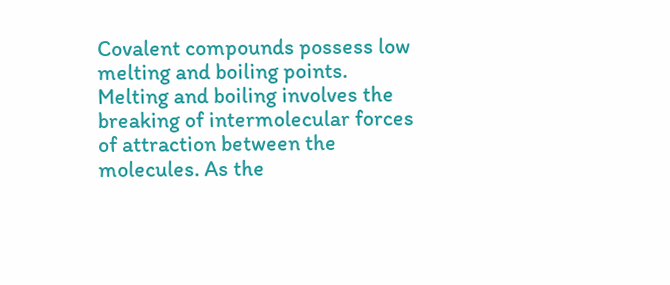Covalent compounds possess low melting and boiling points.
Melting and boiling involves the breaking of intermolecular forces of attraction between the molecules. As the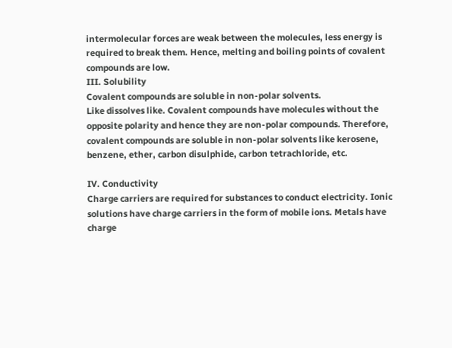intermolecular forces are weak between the molecules, less energy is required to break them. Hence, melting and boiling points of covalent compounds are low.
III. Solubility
Covalent compounds are soluble in non-polar solvents.
Like dissolves like. Covalent compounds have molecules without the opposite polarity and hence they are non-polar compounds. Therefore, covalent compounds are soluble in non-polar solvents like kerosene, benzene, ether, carbon disulphide, carbon tetrachloride, etc.

IV. Conductivity
Charge carriers are required for substances to conduct electricity. Ionic solutions have charge carriers in the form of mobile ions. Metals have charge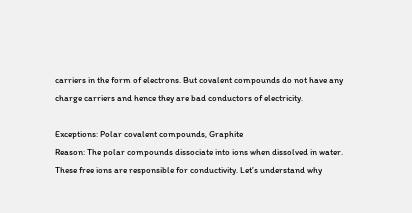carriers in the form of electrons. But covalent compounds do not have any charge carriers and hence they are bad conductors of electricity.

Exceptions: Polar covalent compounds, Graphite
Reason: The polar compounds dissociate into ions when dissolved in water. These free ions are responsible for conductivity. Let’s understand why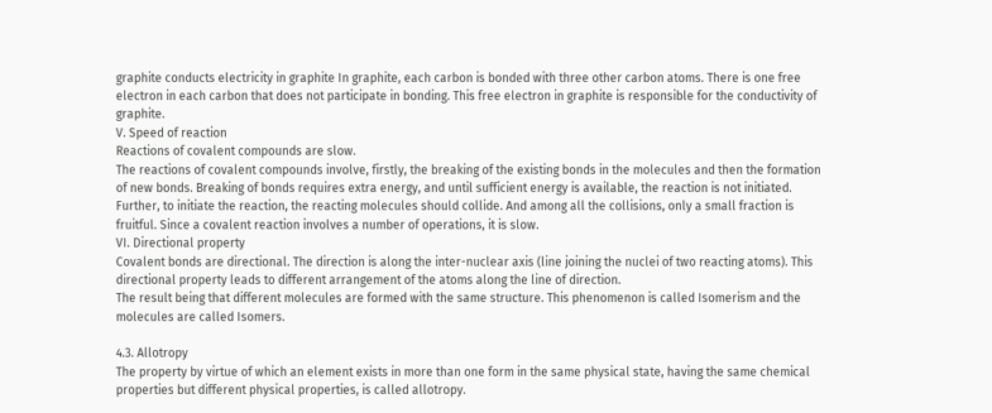graphite conducts electricity in graphite In graphite, each carbon is bonded with three other carbon atoms. There is one free electron in each carbon that does not participate in bonding. This free electron in graphite is responsible for the conductivity of graphite.
V. Speed of reaction
Reactions of covalent compounds are slow.
The reactions of covalent compounds involve, firstly, the breaking of the existing bonds in the molecules and then the formation of new bonds. Breaking of bonds requires extra energy, and until sufficient energy is available, the reaction is not initiated. Further, to initiate the reaction, the reacting molecules should collide. And among all the collisions, only a small fraction is fruitful. Since a covalent reaction involves a number of operations, it is slow.
VI. Directional property
Covalent bonds are directional. The direction is along the inter-nuclear axis (line joining the nuclei of two reacting atoms). This directional property leads to different arrangement of the atoms along the line of direction.
The result being that different molecules are formed with the same structure. This phenomenon is called Isomerism and the molecules are called Isomers.

4.3. Allotropy
The property by virtue of which an element exists in more than one form in the same physical state, having the same chemical properties but different physical properties, is called allotropy.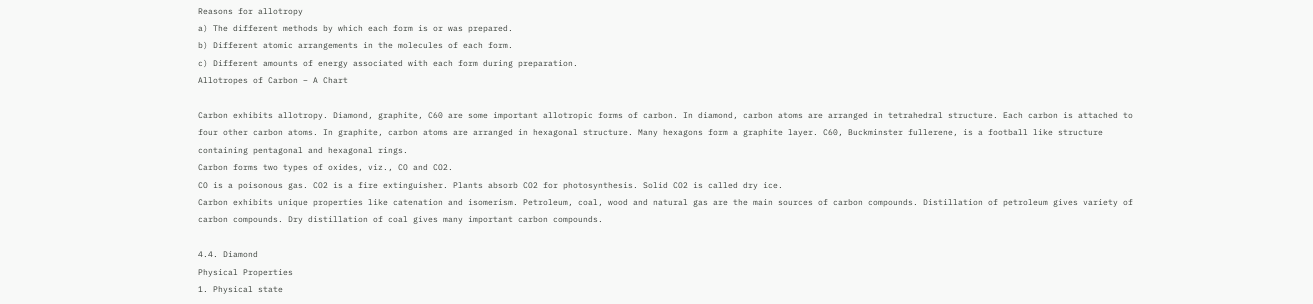Reasons for allotropy
a) The different methods by which each form is or was prepared.
b) Different atomic arrangements in the molecules of each form.
c) Different amounts of energy associated with each form during preparation.
Allotropes of Carbon – A Chart

Carbon exhibits allotropy. Diamond, graphite, C60 are some important allotropic forms of carbon. In diamond, carbon atoms are arranged in tetrahedral structure. Each carbon is attached to four other carbon atoms. In graphite, carbon atoms are arranged in hexagonal structure. Many hexagons form a graphite layer. C60, Buckminster fullerene, is a football like structure containing pentagonal and hexagonal rings.
Carbon forms two types of oxides, viz., CO and CO2.
CO is a poisonous gas. CO2 is a fire extinguisher. Plants absorb CO2 for photosynthesis. Solid CO2 is called dry ice.
Carbon exhibits unique properties like catenation and isomerism. Petroleum, coal, wood and natural gas are the main sources of carbon compounds. Distillation of petroleum gives variety of carbon compounds. Dry distillation of coal gives many important carbon compounds.

4.4. Diamond
Physical Properties
1. Physical state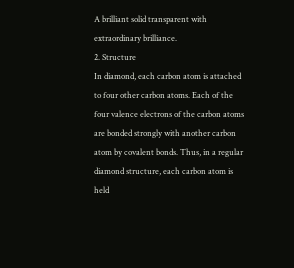A brilliant solid transparent with extraordinary brilliance.
2. Structure
In diamond, each carbon atom is attached to four other carbon atoms. Each of the four valence electrons of the carbon atoms are bonded strongly with another carbon atom by covalent bonds. Thus, in a regular diamond structure, each carbon atom is held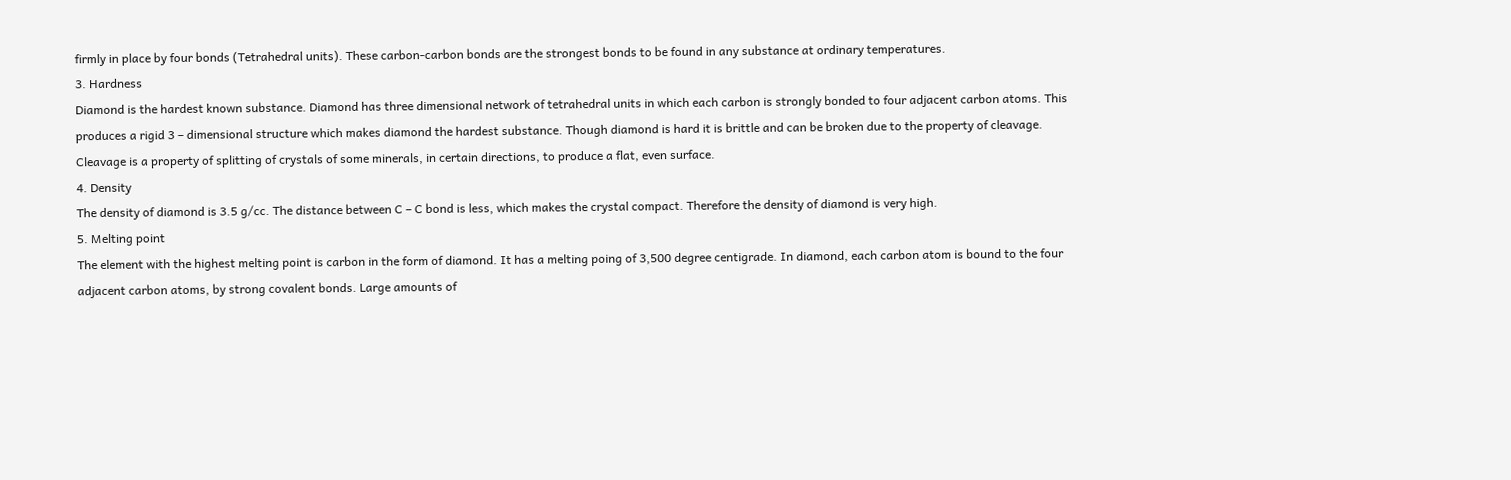firmly in place by four bonds (Tetrahedral units). These carbon-carbon bonds are the strongest bonds to be found in any substance at ordinary temperatures.
3. Hardness
Diamond is the hardest known substance. Diamond has three dimensional network of tetrahedral units in which each carbon is strongly bonded to four adjacent carbon atoms. This produces a rigid 3 – dimensional structure which makes diamond the hardest substance. Though diamond is hard it is brittle and can be broken due to the property of cleavage. Cleavage is a property of splitting of crystals of some minerals, in certain directions, to produce a flat, even surface.
4. Density
The density of diamond is 3.5 g/cc. The distance between C – C bond is less, which makes the crystal compact. Therefore the density of diamond is very high.
5. Melting point
The element with the highest melting point is carbon in the form of diamond. It has a melting poing of 3,500 degree centigrade. In diamond, each carbon atom is bound to the four adjacent carbon atoms, by strong covalent bonds. Large amounts of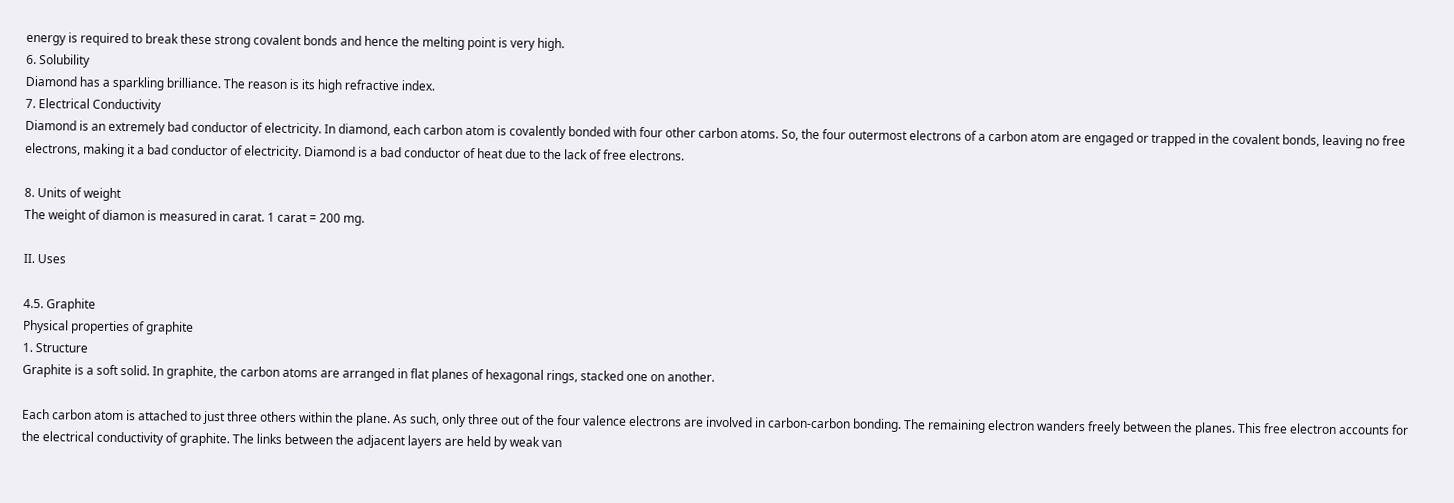energy is required to break these strong covalent bonds and hence the melting point is very high.
6. Solubility
Diamond has a sparkling brilliance. The reason is its high refractive index.
7. Electrical Conductivity
Diamond is an extremely bad conductor of electricity. In diamond, each carbon atom is covalently bonded with four other carbon atoms. So, the four outermost electrons of a carbon atom are engaged or trapped in the covalent bonds, leaving no free electrons, making it a bad conductor of electricity. Diamond is a bad conductor of heat due to the lack of free electrons.

8. Units of weight
The weight of diamon is measured in carat. 1 carat = 200 mg.

II. Uses

4.5. Graphite
Physical properties of graphite
1. Structure
Graphite is a soft solid. In graphite, the carbon atoms are arranged in flat planes of hexagonal rings, stacked one on another.

Each carbon atom is attached to just three others within the plane. As such, only three out of the four valence electrons are involved in carbon-carbon bonding. The remaining electron wanders freely between the planes. This free electron accounts for the electrical conductivity of graphite. The links between the adjacent layers are held by weak van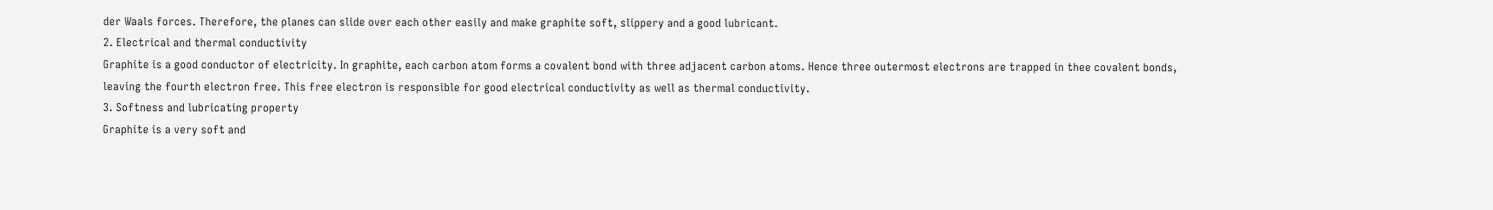der Waals forces. Therefore, the planes can slide over each other easily and make graphite soft, slippery and a good lubricant.
2. Electrical and thermal conductivity
Graphite is a good conductor of electricity. In graphite, each carbon atom forms a covalent bond with three adjacent carbon atoms. Hence three outermost electrons are trapped in thee covalent bonds, leaving the fourth electron free. This free electron is responsible for good electrical conductivity as well as thermal conductivity.
3. Softness and lubricating property
Graphite is a very soft and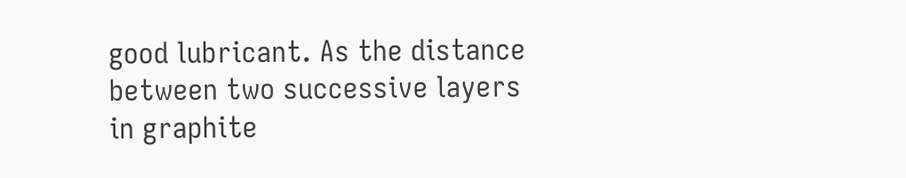good lubricant. As the distance between two successive layers in graphite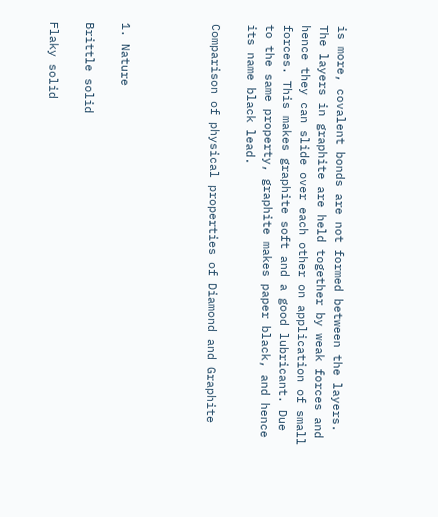is more, covalent bonds are not formed between the layers. The layers in graphite are held together by weak forces and hence they can slide over each other on application of small forces. This makes graphite soft and a good lubricant. Due to the same property, graphite makes paper black, and hence its name black lead.

Comparison of physical properties of Diamond and Graphite




1. Nature

Brittle solid

Flaky solid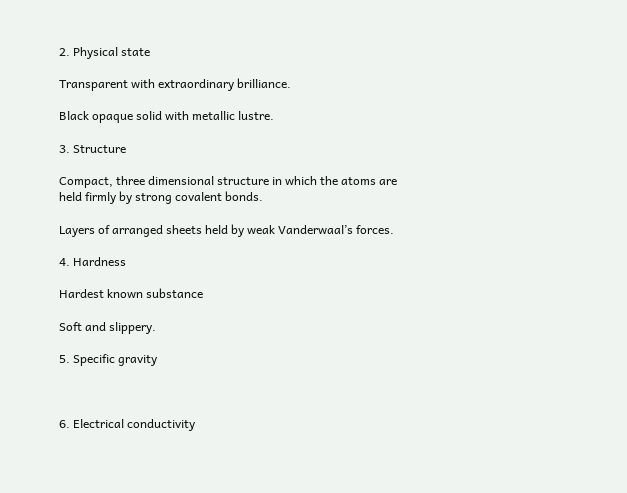2. Physical state

Transparent with extraordinary brilliance.

Black opaque solid with metallic lustre.

3. Structure

Compact, three dimensional structure in which the atoms are held firmly by strong covalent bonds.

Layers of arranged sheets held by weak Vanderwaal’s forces.

4. Hardness

Hardest known substance

Soft and slippery.

5. Specific gravity



6. Electrical conductivity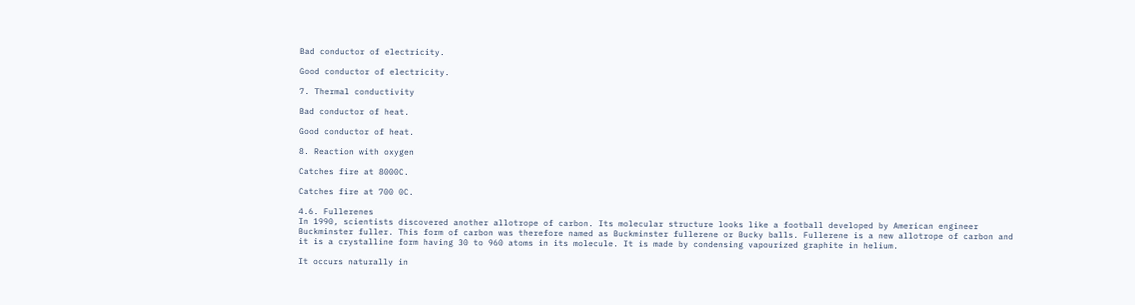Bad conductor of electricity.

Good conductor of electricity.

7. Thermal conductivity

Bad conductor of heat.

Good conductor of heat.

8. Reaction with oxygen

Catches fire at 8000C.

Catches fire at 700 0C.

4.6. Fullerenes
In 1990, scientists discovered another allotrope of carbon. Its molecular structure looks like a football developed by American engineer Buckminster fuller. This form of carbon was therefore named as Buckminster fullerene or Bucky balls. Fullerene is a new allotrope of carbon and it is a crystalline form having 30 to 960 atoms in its molecule. It is made by condensing vapourized graphite in helium.

It occurs naturally in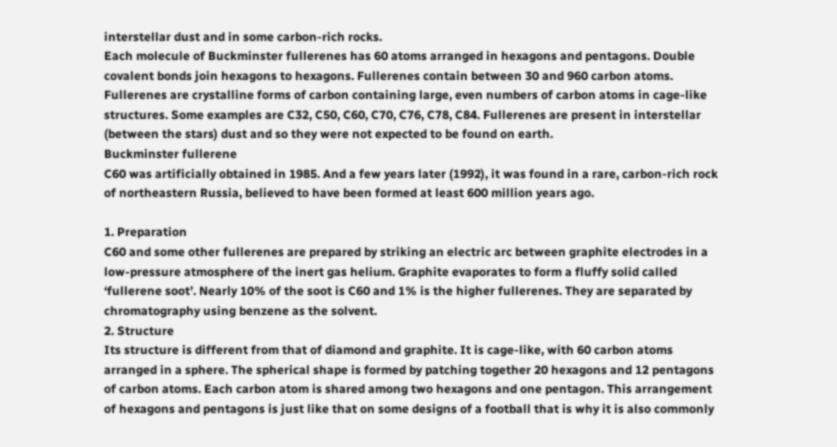interstellar dust and in some carbon-rich rocks.
Each molecule of Buckminster fullerenes has 60 atoms arranged in hexagons and pentagons. Double covalent bonds join hexagons to hexagons. Fullerenes contain between 30 and 960 carbon atoms. Fullerenes are crystalline forms of carbon containing large, even numbers of carbon atoms in cage-like structures. Some examples are C32, C50, C60, C70, C76, C78, C84. Fullerenes are present in interstellar (between the stars) dust and so they were not expected to be found on earth.
Buckminster fullerene
C60 was artificially obtained in 1985. And a few years later (1992), it was found in a rare, carbon-rich rock of northeastern Russia, believed to have been formed at least 600 million years ago.

1. Preparation
C60 and some other fullerenes are prepared by striking an electric arc between graphite electrodes in a low-pressure atmosphere of the inert gas helium. Graphite evaporates to form a fluffy solid called ‘fullerene soot’. Nearly 10% of the soot is C60 and 1% is the higher fullerenes. They are separated by chromatography using benzene as the solvent.
2. Structure
Its structure is different from that of diamond and graphite. It is cage-like, with 60 carbon atoms arranged in a sphere. The spherical shape is formed by patching together 20 hexagons and 12 pentagons of carbon atoms. Each carbon atom is shared among two hexagons and one pentagon. This arrangement of hexagons and pentagons is just like that on some designs of a football that is why it is also commonly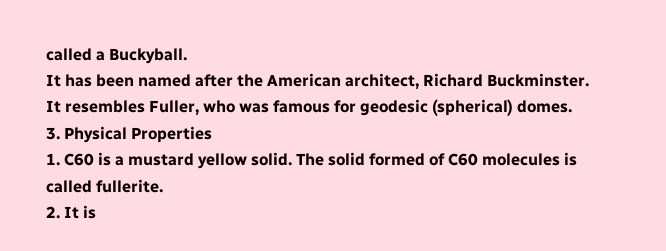called a Buckyball.
It has been named after the American architect, Richard Buckminster. It resembles Fuller, who was famous for geodesic (spherical) domes.
3. Physical Properties
1. C60 is a mustard yellow solid. The solid formed of C60 molecules is called fullerite.
2. It is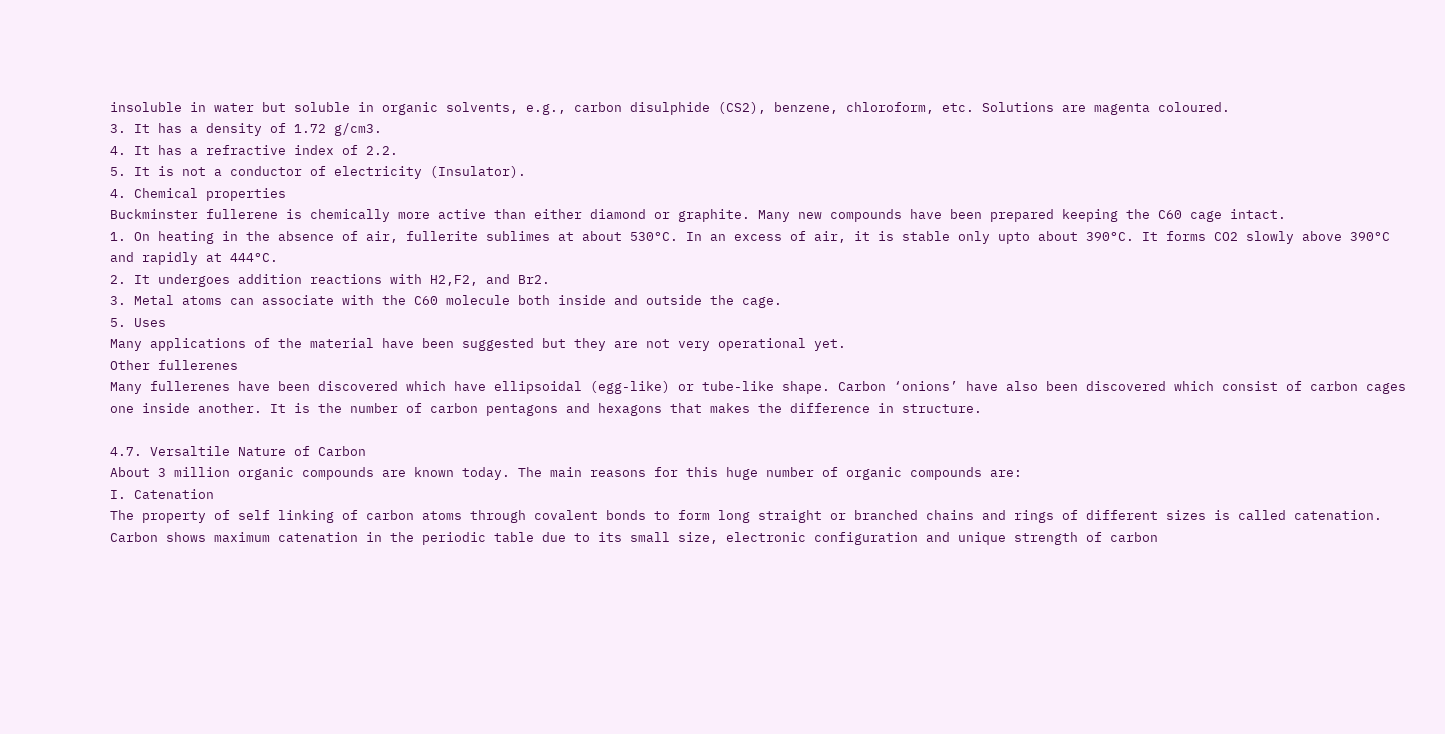insoluble in water but soluble in organic solvents, e.g., carbon disulphide (CS2), benzene, chloroform, etc. Solutions are magenta coloured.
3. It has a density of 1.72 g/cm3.
4. It has a refractive index of 2.2.
5. It is not a conductor of electricity (Insulator).
4. Chemical properties
Buckminster fullerene is chemically more active than either diamond or graphite. Many new compounds have been prepared keeping the C60 cage intact.
1. On heating in the absence of air, fullerite sublimes at about 530°C. In an excess of air, it is stable only upto about 390°C. It forms CO2 slowly above 390°C and rapidly at 444°C.
2. It undergoes addition reactions with H2,F2, and Br2.
3. Metal atoms can associate with the C60 molecule both inside and outside the cage.
5. Uses
Many applications of the material have been suggested but they are not very operational yet.
Other fullerenes
Many fullerenes have been discovered which have ellipsoidal (egg-like) or tube-like shape. Carbon ‘onions’ have also been discovered which consist of carbon cages one inside another. It is the number of carbon pentagons and hexagons that makes the difference in structure.

4.7. Versaltile Nature of Carbon
About 3 million organic compounds are known today. The main reasons for this huge number of organic compounds are:
I. Catenation
The property of self linking of carbon atoms through covalent bonds to form long straight or branched chains and rings of different sizes is called catenation. Carbon shows maximum catenation in the periodic table due to its small size, electronic configuration and unique strength of carbon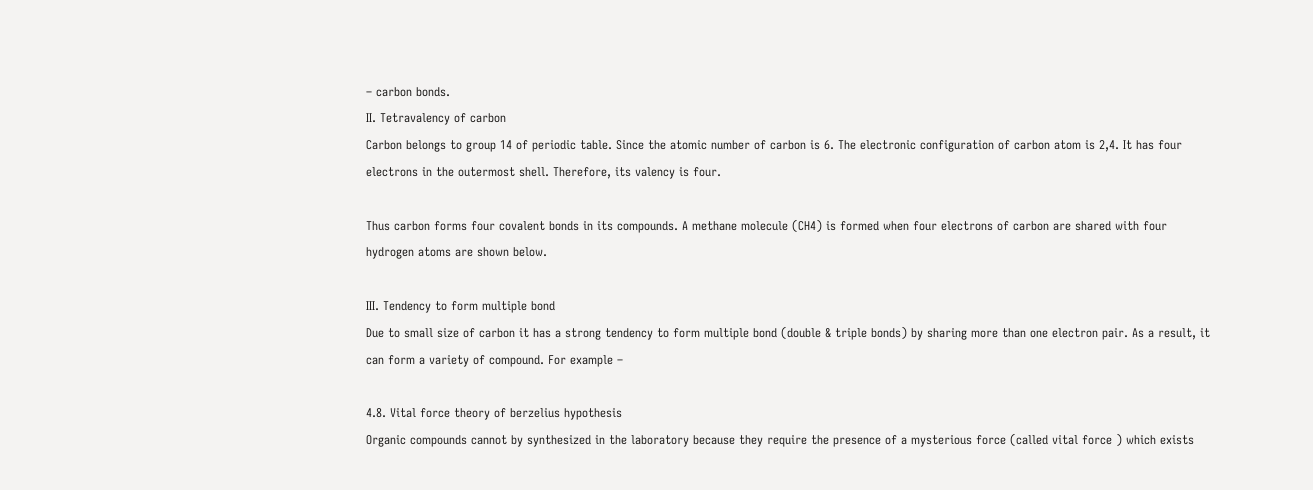– carbon bonds.
II. Tetravalency of carbon
Carbon belongs to group 14 of periodic table. Since the atomic number of carbon is 6. The electronic configuration of carbon atom is 2,4. It has four electrons in the outermost shell. Therefore, its valency is four.

Thus carbon forms four covalent bonds in its compounds. A methane molecule (CH4) is formed when four electrons of carbon are shared with four hydrogen atoms are shown below.

III. Tendency to form multiple bond
Due to small size of carbon it has a strong tendency to form multiple bond (double & triple bonds) by sharing more than one electron pair. As a result, it can form a variety of compound. For example –

4.8. Vital force theory of berzelius hypothesis
Organic compounds cannot by synthesized in the laboratory because they require the presence of a mysterious force (called vital force ) which exists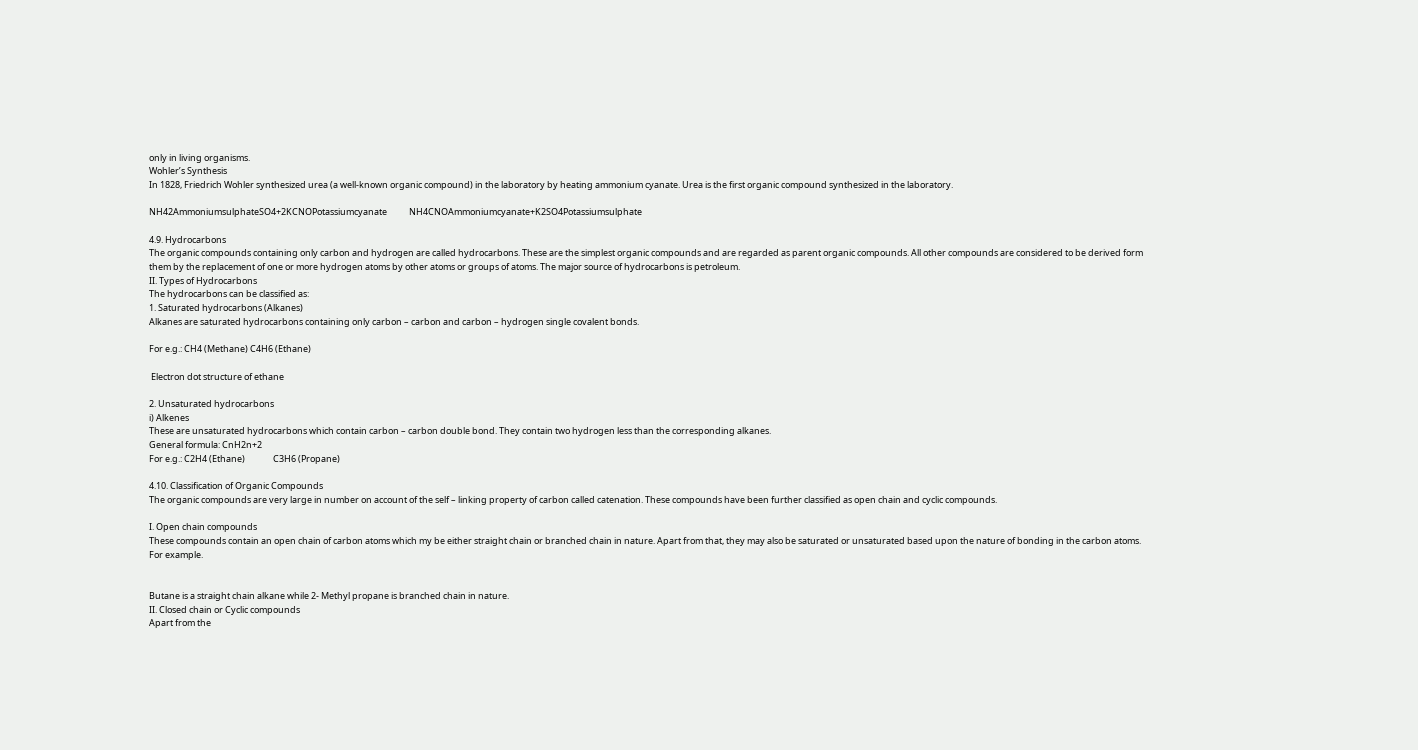only in living organisms.
Wohler’s Synthesis
In 1828, Friedrich Wohler synthesized urea (a well-known organic compound) in the laboratory by heating ammonium cyanate. Urea is the first organic compound synthesized in the laboratory.

NH42AmmoniumsulphateSO4+2KCNOPotassiumcyanate           NH4CNOAmmoniumcyanate+K2SO4Potassiumsulphate

4.9. Hydrocarbons
The organic compounds containing only carbon and hydrogen are called hydrocarbons. These are the simplest organic compounds and are regarded as parent organic compounds. All other compounds are considered to be derived form them by the replacement of one or more hydrogen atoms by other atoms or groups of atoms. The major source of hydrocarbons is petroleum.
II. Types of Hydrocarbons
The hydrocarbons can be classified as:
1. Saturated hydrocarbons (Alkanes)
Alkanes are saturated hydrocarbons containing only carbon – carbon and carbon – hydrogen single covalent bonds.

For e.g.: CH4 (Methane) C4H6 (Ethane)

 Electron dot structure of ethane

2. Unsaturated hydrocarbons
i) Alkenes
These are unsaturated hydrocarbons which contain carbon – carbon double bond. They contain two hydrogen less than the corresponding alkanes.
General formula: CnH2n+2
For e.g.: C2H4 (Ethane)              C3H6 (Propane)

4.10. Classification of Organic Compounds
The organic compounds are very large in number on account of the self – linking property of carbon called catenation. These compounds have been further classified as open chain and cyclic compounds.

I. Open chain compounds
These compounds contain an open chain of carbon atoms which my be either straight chain or branched chain in nature. Apart from that, they may also be saturated or unsaturated based upon the nature of bonding in the carbon atoms. For example.


Butane is a straight chain alkane while 2- Methyl propane is branched chain in nature.
II. Closed chain or Cyclic compounds
Apart from the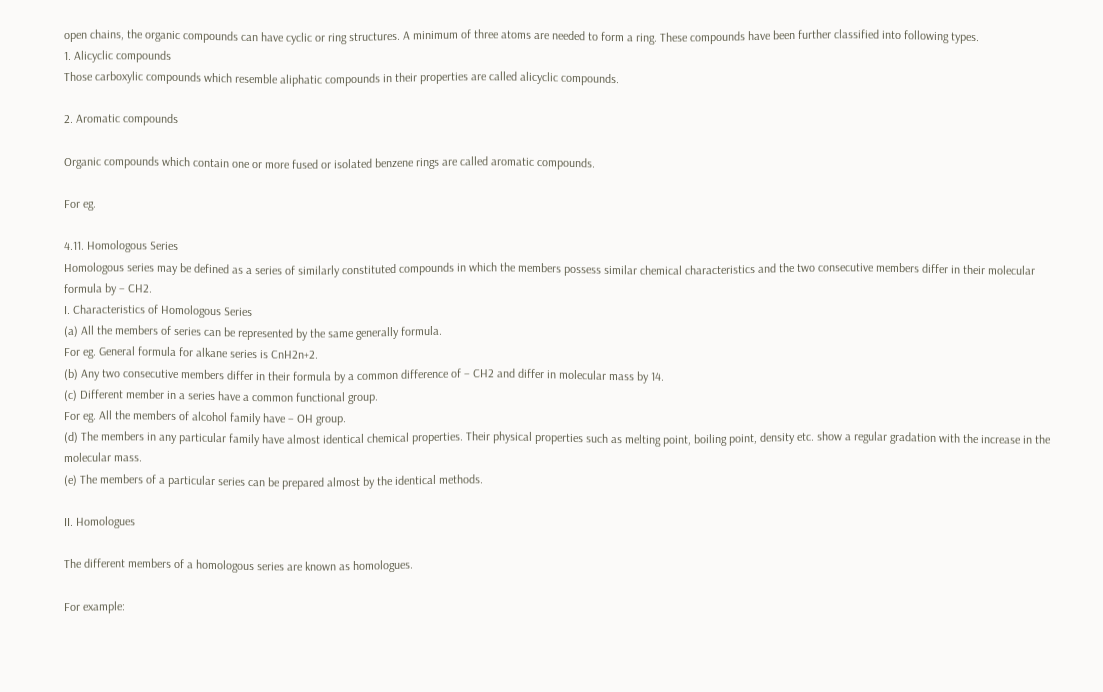open chains, the organic compounds can have cyclic or ring structures. A minimum of three atoms are needed to form a ring. These compounds have been further classified into following types.
1. Alicyclic compounds
Those carboxylic compounds which resemble aliphatic compounds in their properties are called alicyclic compounds.

2. Aromatic compounds

Organic compounds which contain one or more fused or isolated benzene rings are called aromatic compounds.

For eg.

4.11. Homologous Series
Homologous series may be defined as a series of similarly constituted compounds in which the members possess similar chemical characteristics and the two consecutive members differ in their molecular formula by – CH2.
I. Characteristics of Homologous Series
(a) All the members of series can be represented by the same generally formula.
For eg. General formula for alkane series is CnH2n+2.
(b) Any two consecutive members differ in their formula by a common difference of – CH2 and differ in molecular mass by 14.
(c) Different member in a series have a common functional group.
For eg. All the members of alcohol family have – OH group.
(d) The members in any particular family have almost identical chemical properties. Their physical properties such as melting point, boiling point, density etc. show a regular gradation with the increase in the molecular mass.
(e) The members of a particular series can be prepared almost by the identical methods.

II. Homologues

The different members of a homologous series are known as homologues.

For example: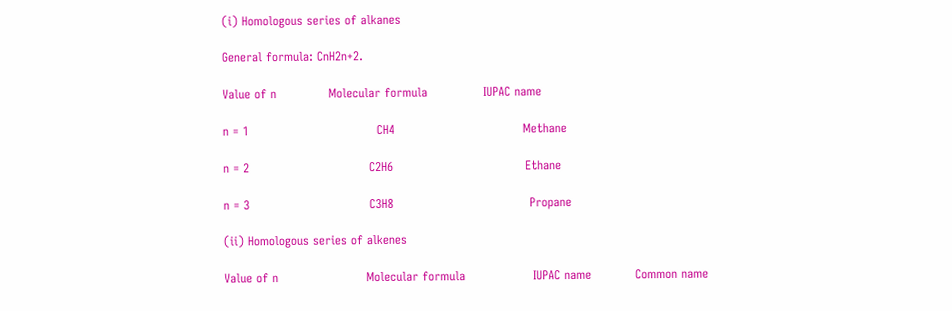(i) Homologous series of alkanes

General formula: CnH2n+2.

Value of n             Molecular formula              IUPAC name

n = 1                                CH4                                Methane

n = 2                              C2H6                                 Ethane

n = 3                              C3H8                                  Propane

(ii) Homologous series of alkenes

Value of n                      Molecular formula                 IUPAC name           Common name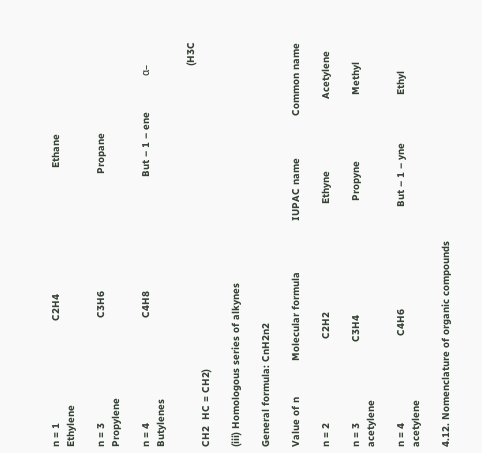n = 1                                  C2H4                                          Ethane                    Ethylene

n = 3                                   C3H6                                       Propane                   Propylene

n = 4                                   C4H8                                      But – 1 – ene            α– Butylenes

                                                                                                                               (H3C  CH2  HC = CH2)

(iii) Homologous series of alkynes

General formula: CnH2n2

Value of n            Molecular formula                 IUPAC name              Common name

n = 2                            C2H2                                    Ethyne                        Acetylene

n = 3                           C3H4                                      Propyne                      Methyl acetylene

n = 4                             C4H6                                  But – 1 – yne                Ethyl acetylene

4.12. Nomenclature of organic compounds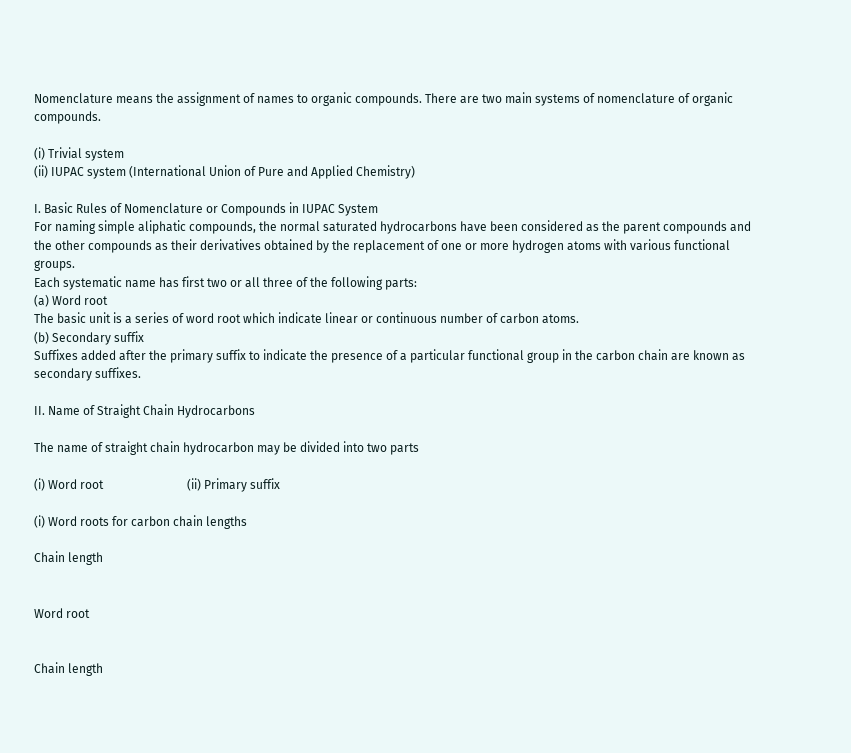Nomenclature means the assignment of names to organic compounds. There are two main systems of nomenclature of organic compounds.

(i) Trivial system
(ii) IUPAC system (International Union of Pure and Applied Chemistry)

I. Basic Rules of Nomenclature or Compounds in IUPAC System
For naming simple aliphatic compounds, the normal saturated hydrocarbons have been considered as the parent compounds and the other compounds as their derivatives obtained by the replacement of one or more hydrogen atoms with various functional groups.
Each systematic name has first two or all three of the following parts:
(a) Word root
The basic unit is a series of word root which indicate linear or continuous number of carbon atoms.
(b) Secondary suffix
Suffixes added after the primary suffix to indicate the presence of a particular functional group in the carbon chain are known as secondary suffixes.

II. Name of Straight Chain Hydrocarbons

The name of straight chain hydrocarbon may be divided into two parts

(i) Word root                            (ii) Primary suffix

(i) Word roots for carbon chain lengths

Chain length


Word root


Chain length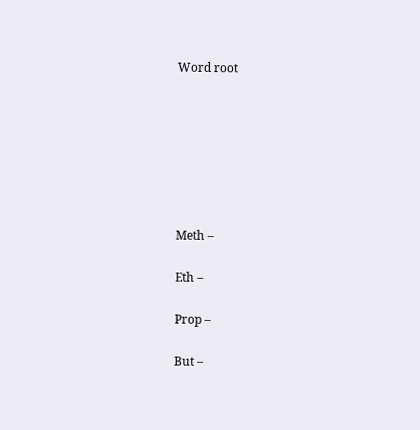Word root







Meth –

Eth –

Prop –

But –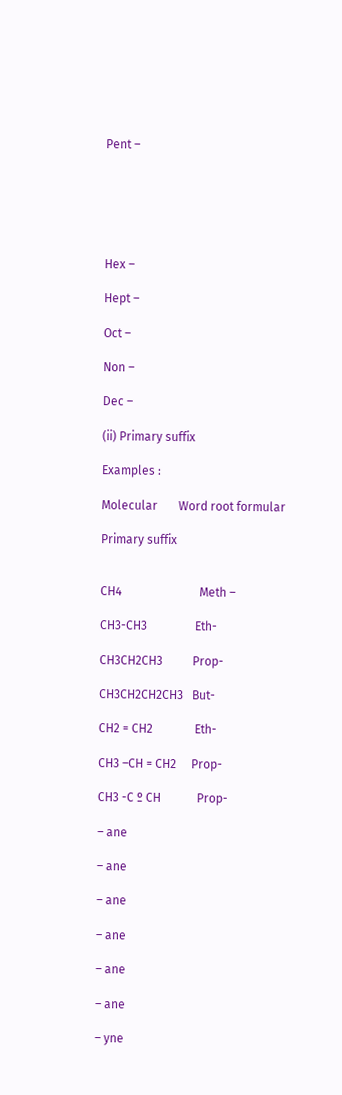Pent –






Hex –

Hept –

Oct –

Non –

Dec –

(ii) Primary suffix

Examples :

Molecular       Word root formular

Primary suffix


CH4                          Meth –

CH3-CH3                Eth-

CH3CH2CH3          Prop-

CH3CH2CH2CH3   But-

CH2 = CH2              Eth-

CH3 –CH = CH2     Prop-

CH3 -C º CH            Prop-

– ane

– ane

– ane

– ane

– ane

– ane

– yne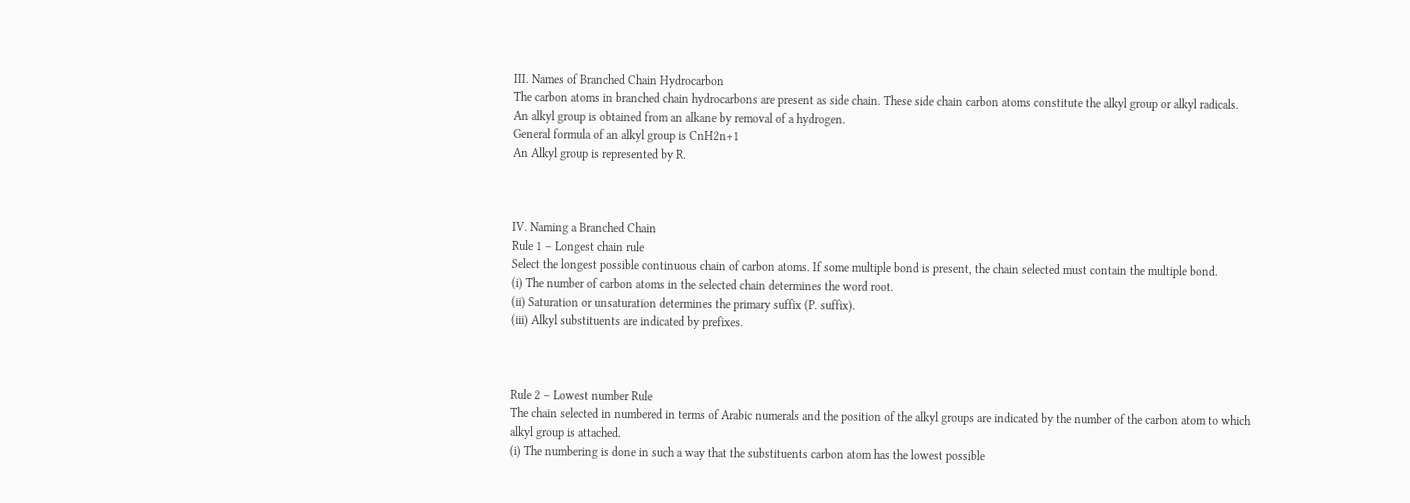III. Names of Branched Chain Hydrocarbon
The carbon atoms in branched chain hydrocarbons are present as side chain. These side chain carbon atoms constitute the alkyl group or alkyl radicals.
An alkyl group is obtained from an alkane by removal of a hydrogen.
General formula of an alkyl group is CnH2n+1
An Alkyl group is represented by R.



IV. Naming a Branched Chain
Rule 1 – Longest chain rule
Select the longest possible continuous chain of carbon atoms. If some multiple bond is present, the chain selected must contain the multiple bond.
(i) The number of carbon atoms in the selected chain determines the word root.
(ii) Saturation or unsaturation determines the primary suffix (P. suffix).
(iii) Alkyl substituents are indicated by prefixes.



Rule 2 – Lowest number Rule
The chain selected in numbered in terms of Arabic numerals and the position of the alkyl groups are indicated by the number of the carbon atom to which alkyl group is attached.
(i) The numbering is done in such a way that the substituents carbon atom has the lowest possible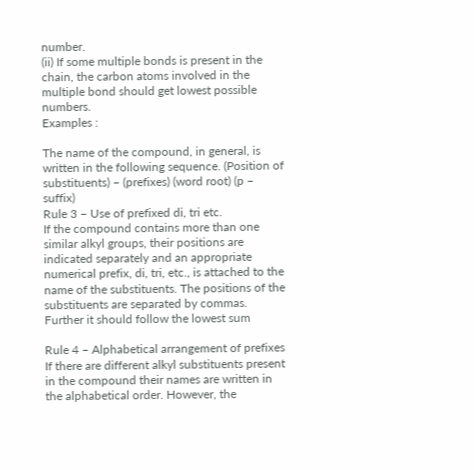number.
(ii) If some multiple bonds is present in the chain, the carbon atoms involved in the multiple bond should get lowest possible numbers.
Examples :

The name of the compound, in general, is written in the following sequence. (Position of substituents) – (prefixes) (word root) (p – suffix)
Rule 3 – Use of prefixed di, tri etc.
If the compound contains more than one similar alkyl groups, their positions are indicated separately and an appropriate numerical prefix, di, tri, etc., is attached to the name of the substituents. The positions of the substituents are separated by commas. Further it should follow the lowest sum

Rule 4 – Alphabetical arrangement of prefixes
If there are different alkyl substituents present in the compound their names are written in the alphabetical order. However, the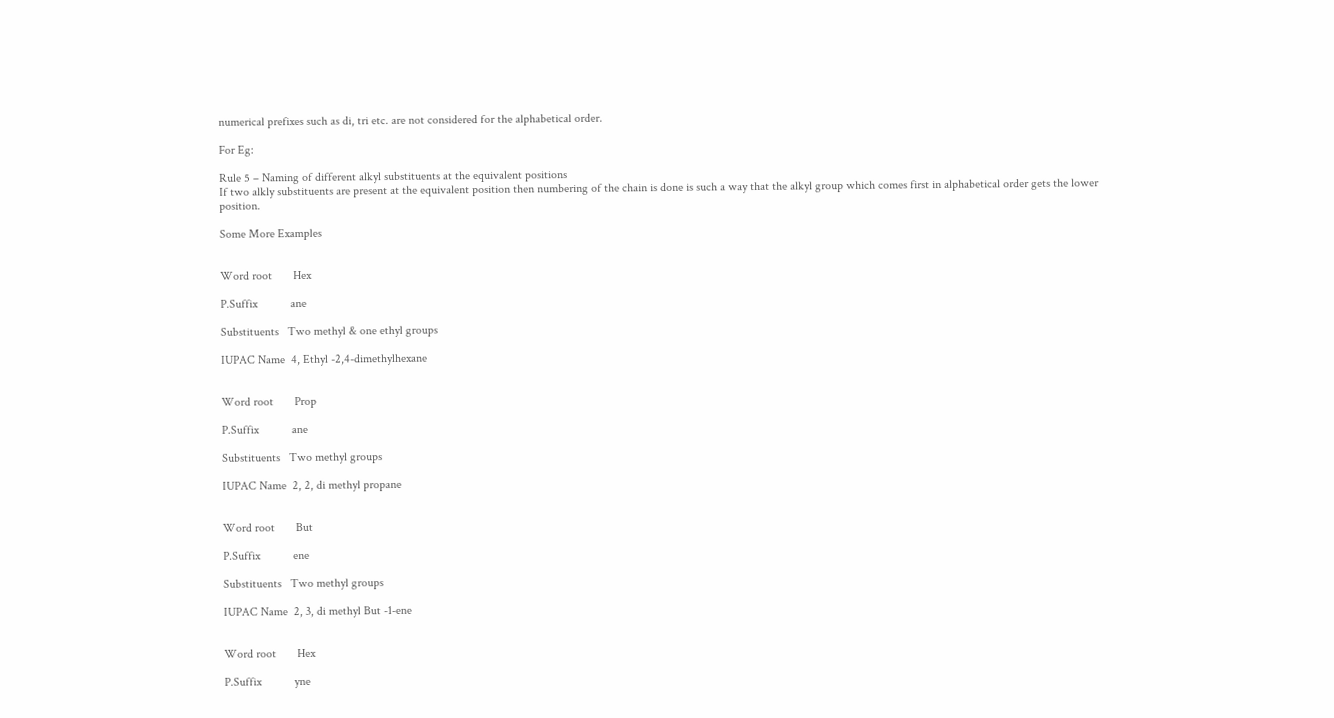numerical prefixes such as di, tri etc. are not considered for the alphabetical order.

For Eg:

Rule 5 – Naming of different alkyl substituents at the equivalent positions
If two alkly substituents are present at the equivalent position then numbering of the chain is done is such a way that the alkyl group which comes first in alphabetical order gets the lower position.

Some More Examples


Word root       Hex

P.Suffix           ane

Substituents   Two methyl & one ethyl groups

IUPAC Name  4, Ethyl -2,4-dimethylhexane


Word root       Prop

P.Suffix           ane

Substituents   Two methyl groups

IUPAC Name  2, 2, di methyl propane


Word root       But

P.Suffix           ene

Substituents   Two methyl groups

IUPAC Name  2, 3, di methyl But -1-ene


Word root       Hex

P.Suffix           yne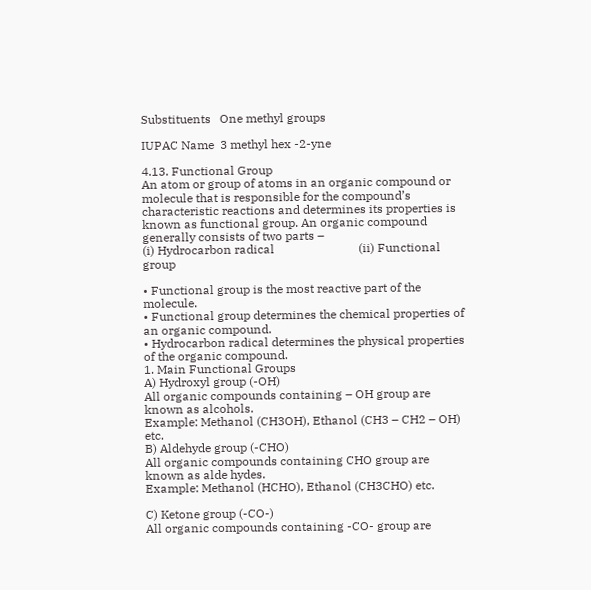Substituents   One methyl groups

IUPAC Name  3 methyl hex -2-yne

4.13. Functional Group
An atom or group of atoms in an organic compound or molecule that is responsible for the compound’s characteristic reactions and determines its properties is known as functional group. An organic compound generally consists of two parts –
(i) Hydrocarbon radical                            (ii) Functional group

• Functional group is the most reactive part of the molecule.
• Functional group determines the chemical properties of an organic compound.
• Hydrocarbon radical determines the physical properties of the organic compound.
1. Main Functional Groups
A) Hydroxyl group (-OH)
All organic compounds containing – OH group are known as alcohols.
Example: Methanol (CH3OH), Ethanol (CH3 – CH2 – OH) etc.
B) Aldehyde group (-CHO)
All organic compounds containing CHO group are known as alde hydes.
Example: Methanol (HCHO), Ethanol (CH3CHO) etc.

C) Ketone group (-CO-)
All organic compounds containing -CO- group are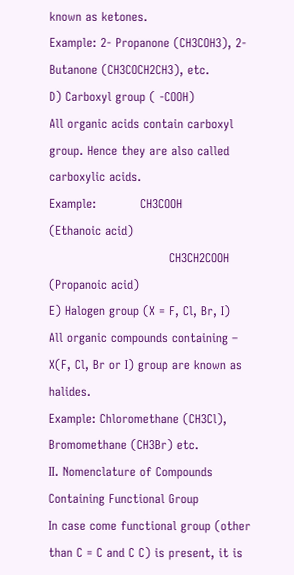known as ketones.
Example: 2- Propanone (CH3COH3), 2-Butanone (CH3COCH2CH3), etc.
D) Carboxyl group ( -COOH)
All organic acids contain carboxyl group. Hence they are also called carboxylic acids.
Example:           CH3COOH           (Ethanoic acid)
                              CH3CH2COOH (Propanoic acid)
E) Halogen group (X = F, Cl, Br, I)
All organic compounds containing – X(F, Cl, Br or I) group are known as halides.
Example: Chloromethane (CH3Cl), Bromomethane (CH3Br) etc.
II. Nomenclature of Compounds Containing Functional Group
In case come functional group (other than C = C and C C) is present, it is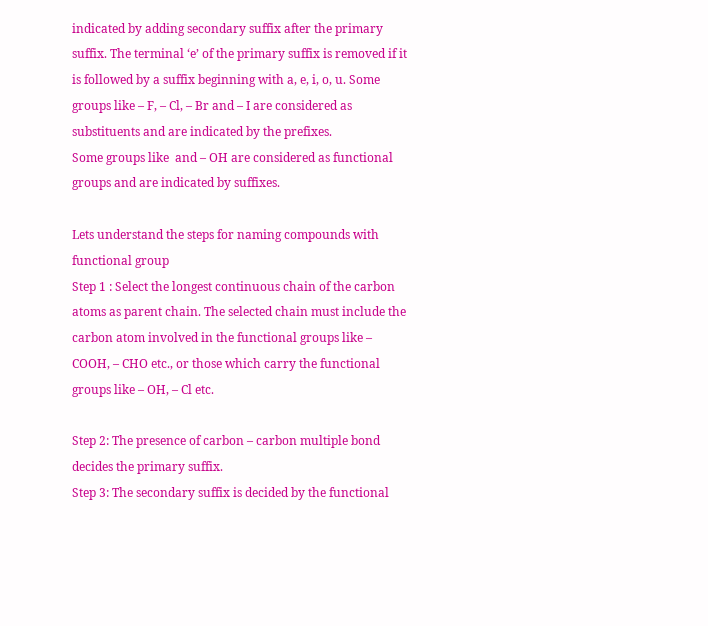indicated by adding secondary suffix after the primary suffix. The terminal ‘e’ of the primary suffix is removed if it is followed by a suffix beginning with a, e, i, o, u. Some groups like – F, – Cl, – Br and – I are considered as substituents and are indicated by the prefixes.
Some groups like  and – OH are considered as functional groups and are indicated by suffixes.

Lets understand the steps for naming compounds with functional group
Step 1 : Select the longest continuous chain of the carbon atoms as parent chain. The selected chain must include the carbon atom involved in the functional groups like – COOH, – CHO etc., or those which carry the functional groups like – OH, – Cl etc.

Step 2: The presence of carbon – carbon multiple bond decides the primary suffix.
Step 3: The secondary suffix is decided by the functional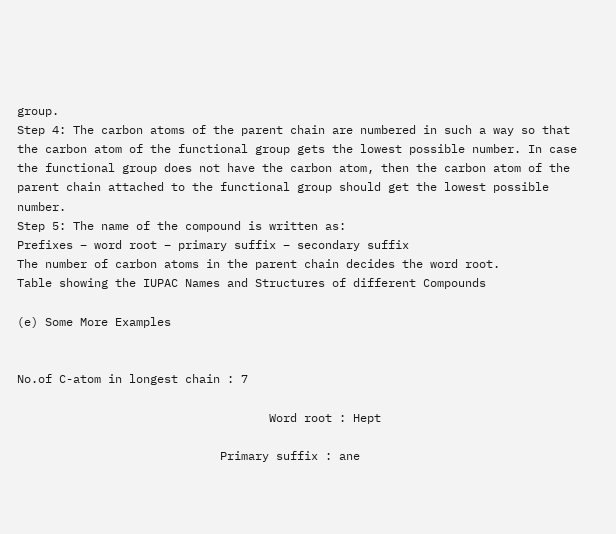group.
Step 4: The carbon atoms of the parent chain are numbered in such a way so that the carbon atom of the functional group gets the lowest possible number. In case the functional group does not have the carbon atom, then the carbon atom of the parent chain attached to the functional group should get the lowest possible number.
Step 5: The name of the compound is written as:
Prefixes – word root – primary suffix – secondary suffix
The number of carbon atoms in the parent chain decides the word root.
Table showing the IUPAC Names and Structures of different Compounds

(e) Some More Examples


No.of C-atom in longest chain : 7

                                    Word root : Hept

                             Primary suffix : ane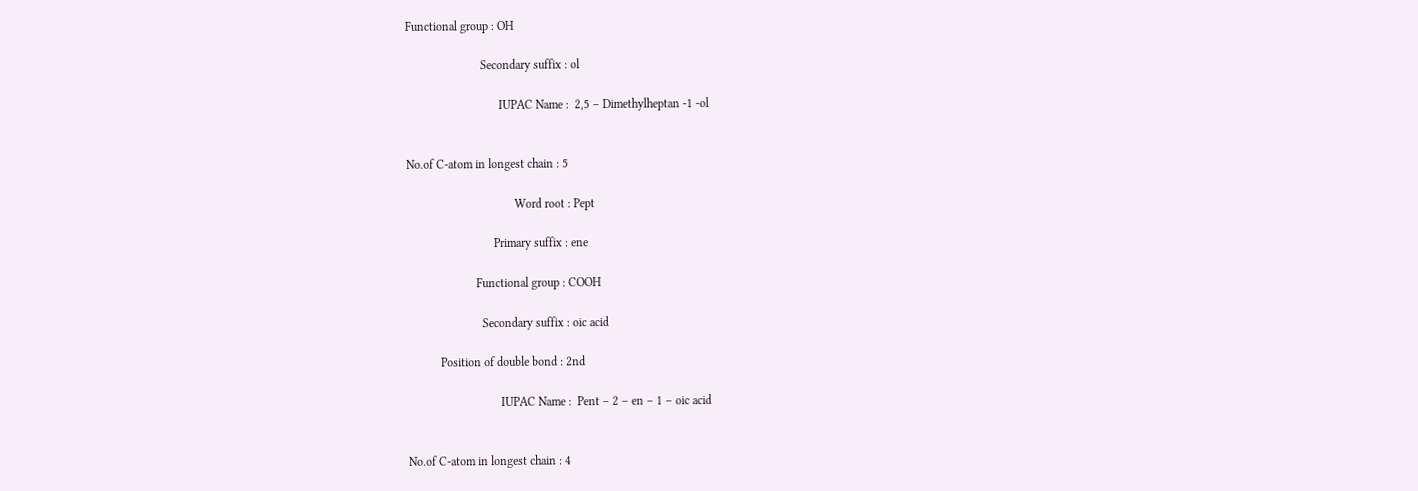Functional group : OH

                         Secondary suffix : ol

                               IUPAC Name :  2,5 – Dimethylheptan -1 -ol


No.of C-atom in longest chain : 5

                                    Word root : Pept

                             Primary suffix : ene

                       Functional group : COOH

                         Secondary suffix : oic acid

           Position of double bond : 2nd

                               IUPAC Name :  Pent – 2 – en – 1 – oic acid


No.of C-atom in longest chain : 4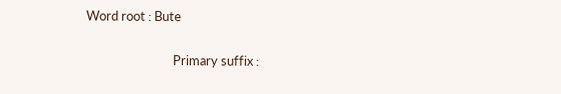Word root : Bute

                             Primary suffix :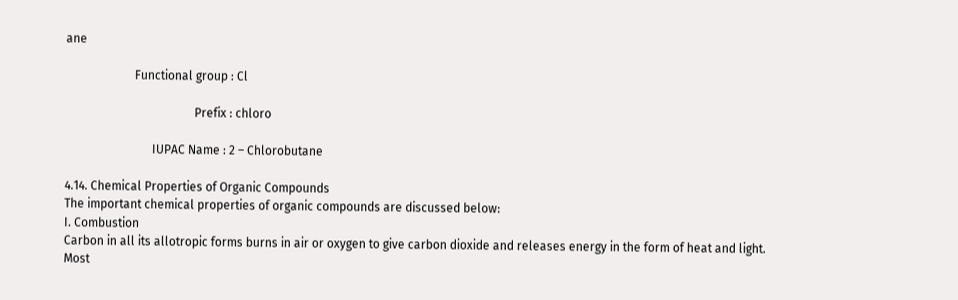ane

                       Functional group : Cl

                                           Prefix : chloro

                             IUPAC Name : 2 – Chlorobutane

4.14. Chemical Properties of Organic Compounds
The important chemical properties of organic compounds are discussed below:
I. Combustion
Carbon in all its allotropic forms burns in air or oxygen to give carbon dioxide and releases energy in the form of heat and light.
Most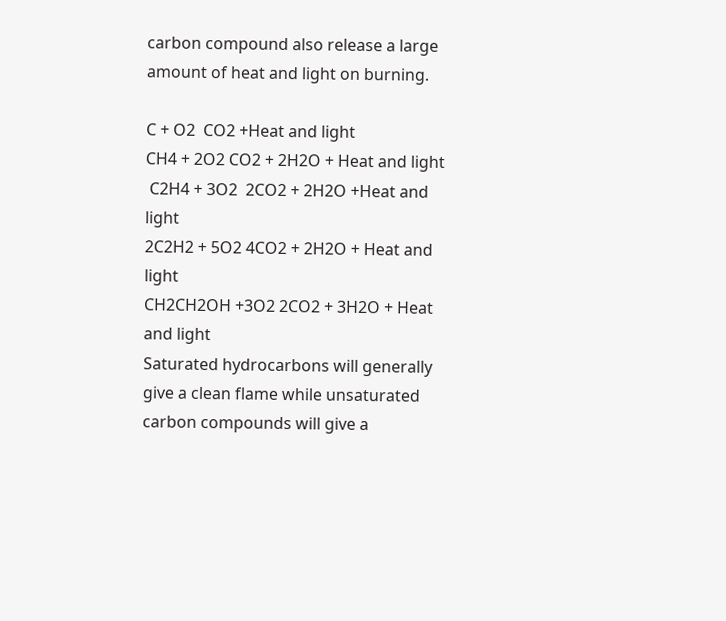carbon compound also release a large amount of heat and light on burning.

C + O2  CO2 +Heat and light
CH4 + 2O2 CO2 + 2H2O + Heat and light
 C2H4 + 3O2  2CO2 + 2H2O +Heat and light
2C2H2 + 5O2 4CO2 + 2H2O + Heat and light
CH2CH2OH +3O2 2CO2 + 3H2O + Heat and light
Saturated hydrocarbons will generally give a clean flame while unsaturated carbon compounds will give a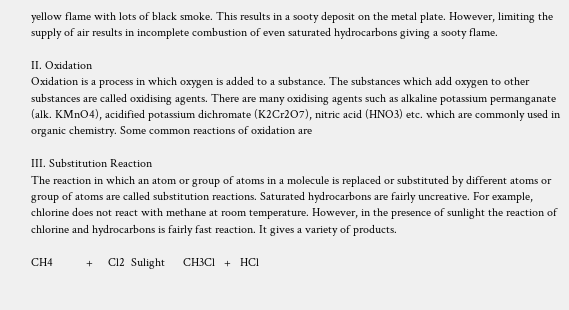yellow flame with lots of black smoke. This results in a sooty deposit on the metal plate. However, limiting the supply of air results in incomplete combustion of even saturated hydrocarbons giving a sooty flame.

II. Oxidation
Oxidation is a process in which oxygen is added to a substance. The substances which add oxygen to other substances are called oxidising agents. There are many oxidising agents such as alkaline potassium permanganate (alk. KMnO4), acidified potassium dichromate (K2Cr2O7), nitric acid (HNO3) etc. which are commonly used in organic chemistry. Some common reactions of oxidation are

III. Substitution Reaction
The reaction in which an atom or group of atoms in a molecule is replaced or substituted by different atoms or group of atoms are called substitution reactions. Saturated hydrocarbons are fairly uncreative. For example, chlorine does not react with methane at room temperature. However, in the presence of sunlight the reaction of chlorine and hydrocarbons is fairly fast reaction. It gives a variety of products.

CH4           +     Cl2  Sulight      CH3Cl   +   HCl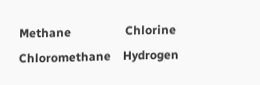Methane                  Chlorine                       Chloromethane    Hydrogen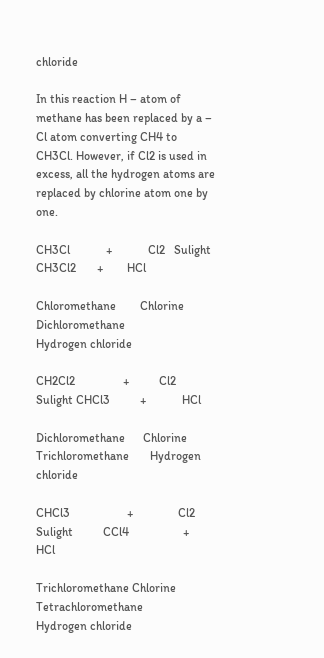chloride

In this reaction H – atom of methane has been replaced by a – Cl atom converting CH4 to CH3Cl. However, if Cl2 is used in excess, all the hydrogen atoms are replaced by chlorine atom one by one.

CH3Cl            +            Cl2   Sulight CH3Cl2       +        HCl

Chloromethane        Chlorine         Dichloromethane                 Hydrogen chloride

CH2Cl2                +          Cl2   Sulight CHCl3          +            HCl

Dichloromethane      Chlorine                  Trichloromethane       Hydrogen chloride

CHCl3                   +               Cl2   Sulight          CCl4                  +         HCl

Trichloromethane Chlorine                              Tetrachloromethane        Hydrogen chloride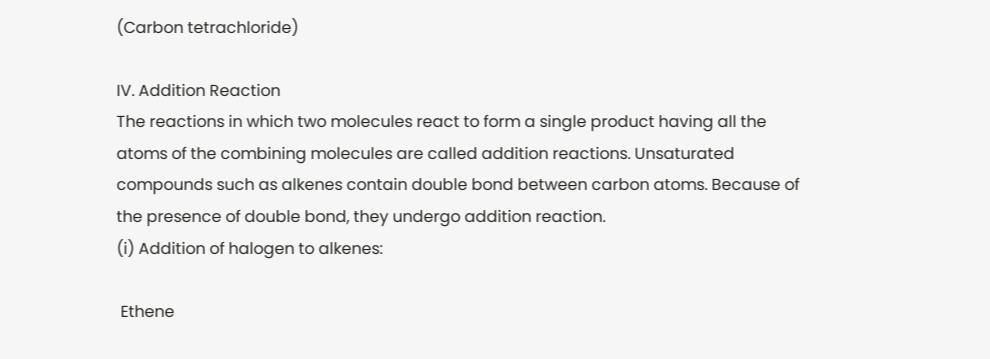(Carbon tetrachloride)

IV. Addition Reaction
The reactions in which two molecules react to form a single product having all the atoms of the combining molecules are called addition reactions. Unsaturated compounds such as alkenes contain double bond between carbon atoms. Because of the presence of double bond, they undergo addition reaction.
(i) Addition of halogen to alkenes:

 Ethene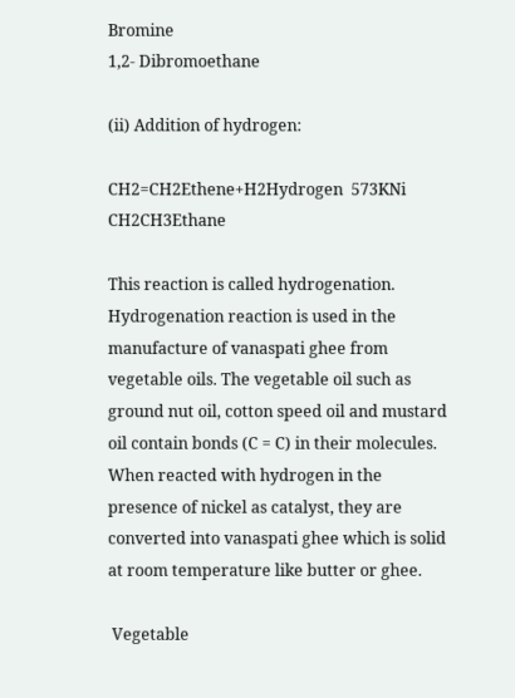Bromine                                                                                 1,2- Dibromoethane

(ii) Addition of hydrogen:

CH2=CH2Ethene+H2Hydrogen  573KNi CH2CH3Ethane

This reaction is called hydrogenation. Hydrogenation reaction is used in the manufacture of vanaspati ghee from vegetable oils. The vegetable oil such as ground nut oil, cotton speed oil and mustard oil contain bonds (C = C) in their molecules. When reacted with hydrogen in the presence of nickel as catalyst, they are converted into vanaspati ghee which is solid at room temperature like butter or ghee.

 Vegetable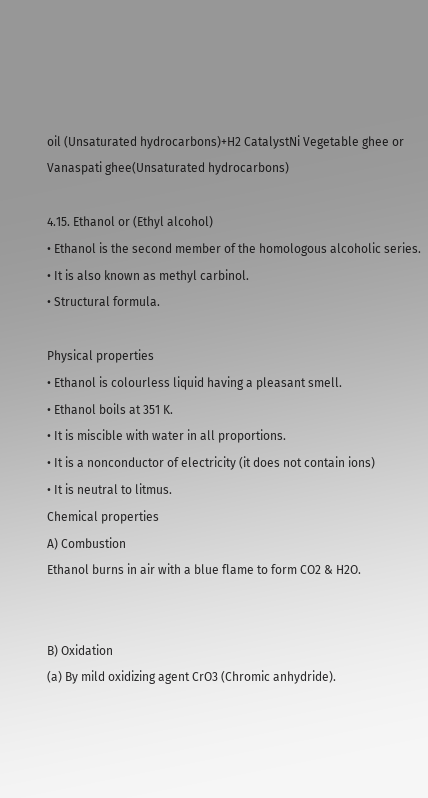oil (Unsaturated hydrocarbons)+H2 CatalystNi Vegetable ghee or Vanaspati ghee(Unsaturated hydrocarbons)

4.15. Ethanol or (Ethyl alcohol)
• Ethanol is the second member of the homologous alcoholic series.
• It is also known as methyl carbinol.
• Structural formula.

Physical properties
• Ethanol is colourless liquid having a pleasant smell.
• Ethanol boils at 351 K.
• It is miscible with water in all proportions.
• It is a nonconductor of electricity (it does not contain ions)
• It is neutral to litmus.
Chemical properties
A) Combustion
Ethanol burns in air with a blue flame to form CO2 & H2O.


B) Oxidation
(a) By mild oxidizing agent CrO3 (Chromic anhydride).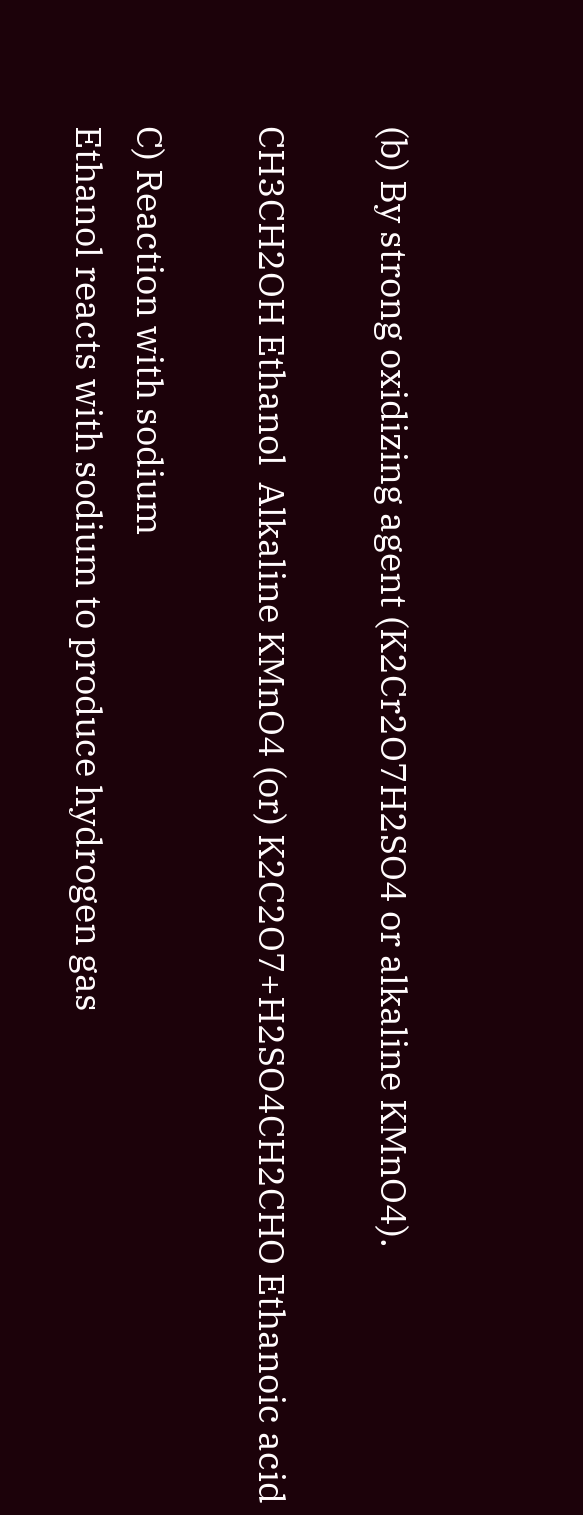(b) By strong oxidizing agent (K2Cr2O7H2SO4 or alkaline KMnO4).

CH3CH2OH Ethanol  Alkaline KMnO4 (or) K2C2O7+H2SO4CH2CHO Ethanoic acid

C) Reaction with sodium
Ethanol reacts with sodium to produce hydrogen gas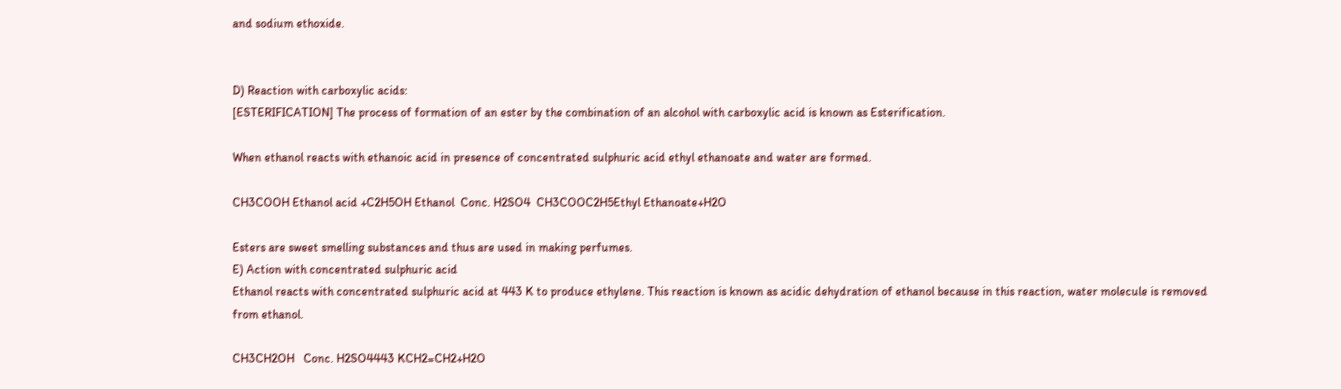and sodium ethoxide.


D) Reaction with carboxylic acids:
[ESTERIFICATION] The process of formation of an ester by the combination of an alcohol with carboxylic acid is known as Esterification.

When ethanol reacts with ethanoic acid in presence of concentrated sulphuric acid ethyl ethanoate and water are formed.

CH3COOH Ethanol acid +C2H5OH Ethanol  Conc. H2SO4  CH3COOC2H5Ethyl Ethanoate+H2O

Esters are sweet smelling substances and thus are used in making perfumes.
E) Action with concentrated sulphuric acid
Ethanol reacts with concentrated sulphuric acid at 443 K to produce ethylene. This reaction is known as acidic dehydration of ethanol because in this reaction, water molecule is removed from ethanol.

CH3CH2OH   Conc. H2SO4443 KCH2=CH2+H2O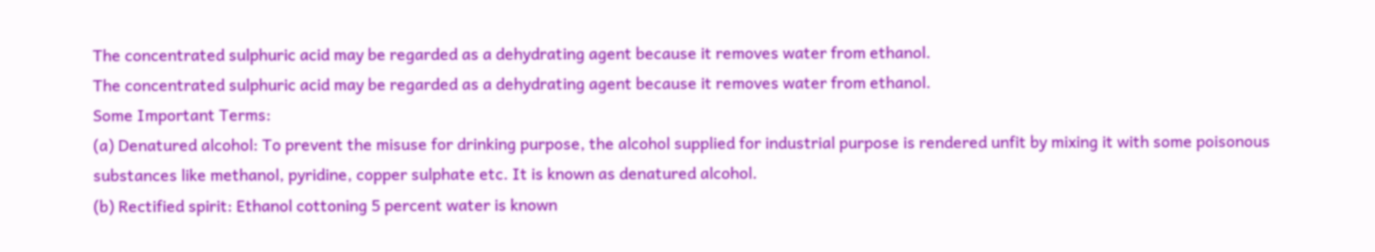The concentrated sulphuric acid may be regarded as a dehydrating agent because it removes water from ethanol.
The concentrated sulphuric acid may be regarded as a dehydrating agent because it removes water from ethanol.
Some Important Terms:
(a) Denatured alcohol: To prevent the misuse for drinking purpose, the alcohol supplied for industrial purpose is rendered unfit by mixing it with some poisonous substances like methanol, pyridine, copper sulphate etc. It is known as denatured alcohol.
(b) Rectified spirit: Ethanol cottoning 5 percent water is known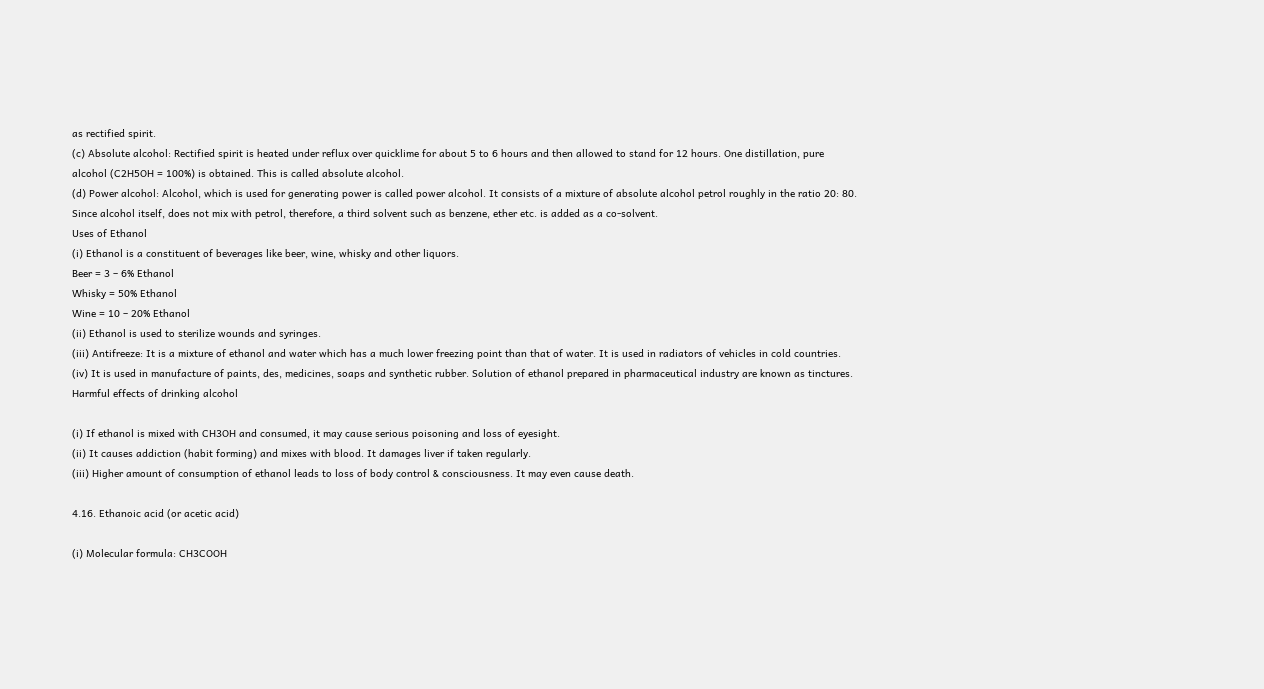as rectified spirit.
(c) Absolute alcohol: Rectified spirit is heated under reflux over quicklime for about 5 to 6 hours and then allowed to stand for 12 hours. One distillation, pure alcohol (C2H5OH = 100%) is obtained. This is called absolute alcohol.
(d) Power alcohol: Alcohol, which is used for generating power is called power alcohol. It consists of a mixture of absolute alcohol petrol roughly in the ratio 20: 80. Since alcohol itself, does not mix with petrol, therefore, a third solvent such as benzene, ether etc. is added as a co-solvent.
Uses of Ethanol
(i) Ethanol is a constituent of beverages like beer, wine, whisky and other liquors.
Beer = 3 – 6% Ethanol
Whisky = 50% Ethanol
Wine = 10 – 20% Ethanol
(ii) Ethanol is used to sterilize wounds and syringes.
(iii) Antifreeze: It is a mixture of ethanol and water which has a much lower freezing point than that of water. It is used in radiators of vehicles in cold countries.
(iv) It is used in manufacture of paints, des, medicines, soaps and synthetic rubber. Solution of ethanol prepared in pharmaceutical industry are known as tinctures.
Harmful effects of drinking alcohol

(i) If ethanol is mixed with CH3OH and consumed, it may cause serious poisoning and loss of eyesight.
(ii) It causes addiction (habit forming) and mixes with blood. It damages liver if taken regularly.
(iii) Higher amount of consumption of ethanol leads to loss of body control & consciousness. It may even cause death.

4.16. Ethanoic acid (or acetic acid)

(i) Molecular formula: CH3COOH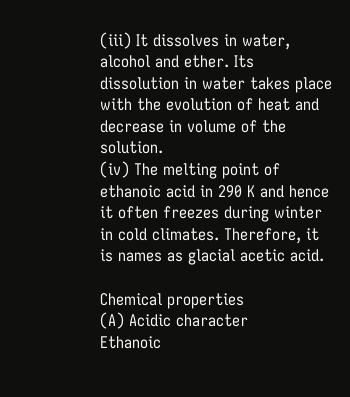(iii) It dissolves in water, alcohol and ether. Its dissolution in water takes place with the evolution of heat and decrease in volume of the solution.
(iv) The melting point of ethanoic acid in 290 K and hence it often freezes during winter in cold climates. Therefore, it is names as glacial acetic acid.

Chemical properties
(A) Acidic character
Ethanoic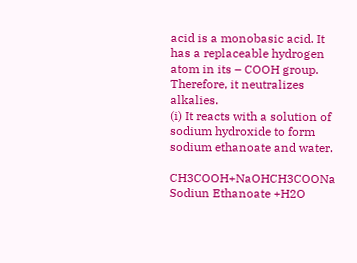acid is a monobasic acid. It has a replaceable hydrogen atom in its – COOH group. Therefore, it neutralizes alkalies.
(i) It reacts with a solution of sodium hydroxide to form sodium ethanoate and water.

CH3COOH+NaOHCH3COONa Sodiun Ethanoate +H2O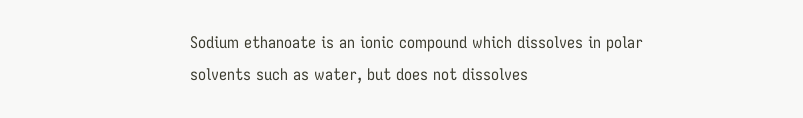Sodium ethanoate is an ionic compound which dissolves in polar solvents such as water, but does not dissolves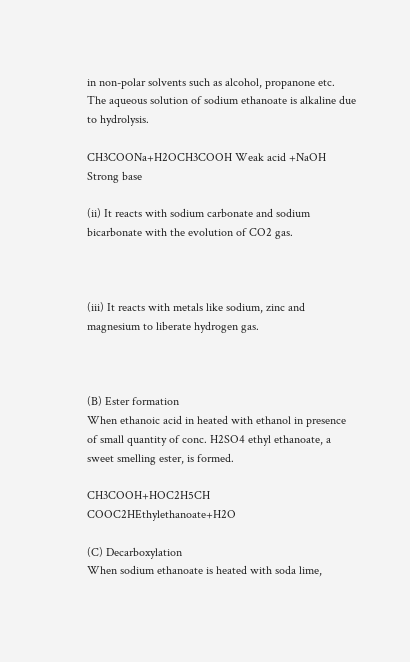in non-polar solvents such as alcohol, propanone etc.
The aqueous solution of sodium ethanoate is alkaline due to hydrolysis.

CH3COONa+H2OCH3COOH Weak acid +NaOH Strong base

(ii) It reacts with sodium carbonate and sodium bicarbonate with the evolution of CO2 gas.



(iii) It reacts with metals like sodium, zinc and magnesium to liberate hydrogen gas.



(B) Ester formation
When ethanoic acid in heated with ethanol in presence of small quantity of conc. H2SO4 ethyl ethanoate, a sweet smelling ester, is formed.

CH3COOH+HOC2H5CH COOC2HEthylethanoate+H2O

(C) Decarboxylation
When sodium ethanoate is heated with soda lime,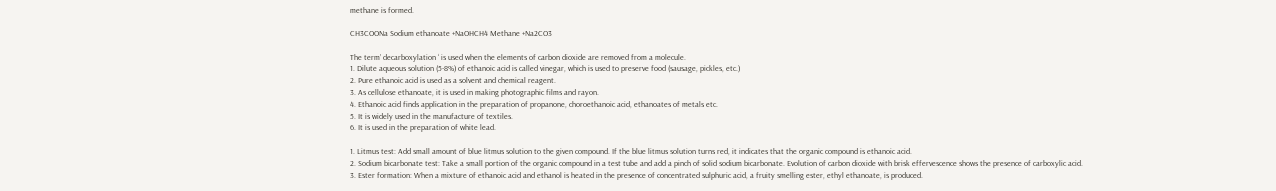methane is formed.

CH3COONa Sodium ethanoate +NaOHCH4 Methane +Na2CO3

The term’ decarboxylation ‘ is used when the elements of carbon dioxide are removed from a molecule.
1. Dilute aqueous solution (5-8%) of ethanoic acid is called vinegar, which is used to preserve food (sausage, pickles, etc.)
2. Pure ethanoic acid is used as a solvent and chemical reagent.
3. As cellulose ethanoate, it is used in making photographic films and rayon.
4. Ethanoic acid finds application in the preparation of propanone, choroethanoic acid, ethanoates of metals etc.
5. It is widely used in the manufacture of textiles.
6. It is used in the preparation of white lead.

1. Litmus test: Add small amount of blue litmus solution to the given compound. If the blue litmus solution turns red, it indicates that the organic compound is ethanoic acid.
2. Sodium bicarbonate test: Take a small portion of the organic compound in a test tube and add a pinch of solid sodium bicarbonate. Evolution of carbon dioxide with brisk effervescence shows the presence of carboxylic acid.
3. Ester formation: When a mixture of ethanoic acid and ethanol is heated in the presence of concentrated sulphuric acid, a fruity smelling ester, ethyl ethanoate, is produced.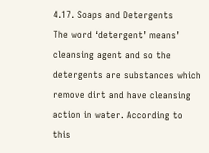4.17. Soaps and Detergents
The word ‘detergent’ means’ cleansing agent and so the detergents are substances which remove dirt and have cleansing action in water. According to this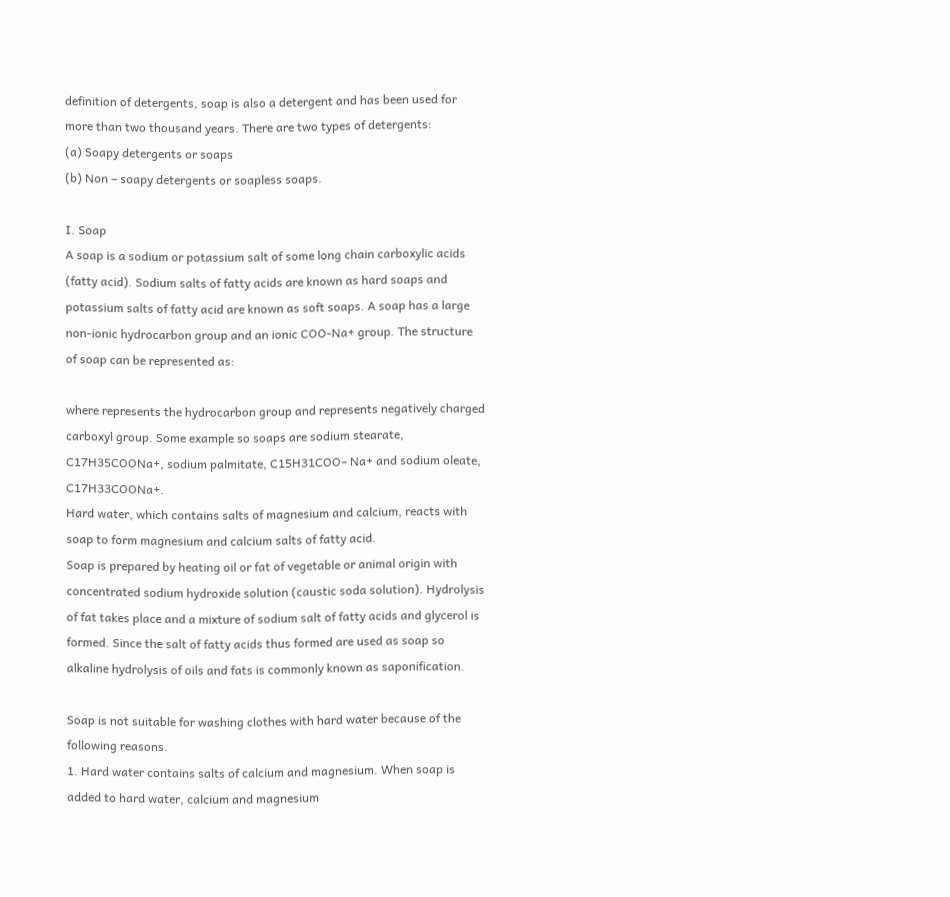definition of detergents, soap is also a detergent and has been used for more than two thousand years. There are two types of detergents:
(a) Soapy detergents or soaps
(b) Non – soapy detergents or soapless soaps.

I. Soap
A soap is a sodium or potassium salt of some long chain carboxylic acids (fatty acid). Sodium salts of fatty acids are known as hard soaps and potassium salts of fatty acid are known as soft soaps. A soap has a large non-ionic hydrocarbon group and an ionic COO-Na+ group. The structure of soap can be represented as:

where represents the hydrocarbon group and represents negatively charged carboxyl group. Some example so soaps are sodium stearate, C17H35COONa+, sodium palmitate, C15H31COO– Na+ and sodium oleate, C17H33COONa+.
Hard water, which contains salts of magnesium and calcium, reacts with soap to form magnesium and calcium salts of fatty acid.
Soap is prepared by heating oil or fat of vegetable or animal origin with concentrated sodium hydroxide solution (caustic soda solution). Hydrolysis of fat takes place and a mixture of sodium salt of fatty acids and glycerol is formed. Since the salt of fatty acids thus formed are used as soap so alkaline hydrolysis of oils and fats is commonly known as saponification.

Soap is not suitable for washing clothes with hard water because of the following reasons.
1. Hard water contains salts of calcium and magnesium. When soap is added to hard water, calcium and magnesium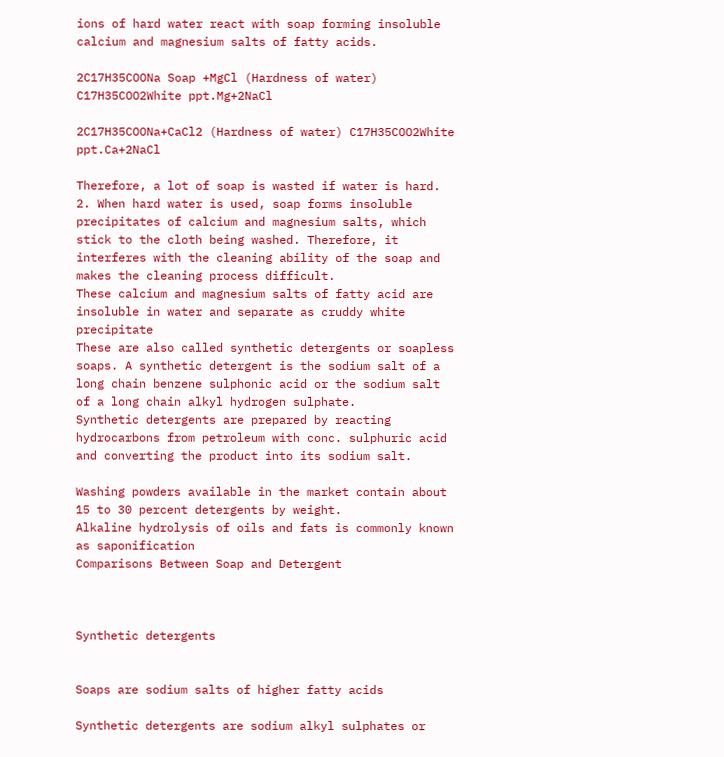ions of hard water react with soap forming insoluble calcium and magnesium salts of fatty acids.

2C17H35COONa Soap +MgCl (Hardness of water) C17H35COO2White ppt.Mg+2NaCl

2C17H35COONa+CaCl2 (Hardness of water) C17H35COO2White ppt.Ca+2NaCl

Therefore, a lot of soap is wasted if water is hard.
2. When hard water is used, soap forms insoluble precipitates of calcium and magnesium salts, which stick to the cloth being washed. Therefore, it interferes with the cleaning ability of the soap and makes the cleaning process difficult.
These calcium and magnesium salts of fatty acid are insoluble in water and separate as cruddy white precipitate
These are also called synthetic detergents or soapless soaps. A synthetic detergent is the sodium salt of a long chain benzene sulphonic acid or the sodium salt of a long chain alkyl hydrogen sulphate.
Synthetic detergents are prepared by reacting hydrocarbons from petroleum with conc. sulphuric acid and converting the product into its sodium salt.

Washing powders available in the market contain about 15 to 30 percent detergents by weight.
Alkaline hydrolysis of oils and fats is commonly known as saponification
Comparisons Between Soap and Detergent



Synthetic detergents


Soaps are sodium salts of higher fatty acids

Synthetic detergents are sodium alkyl sulphates or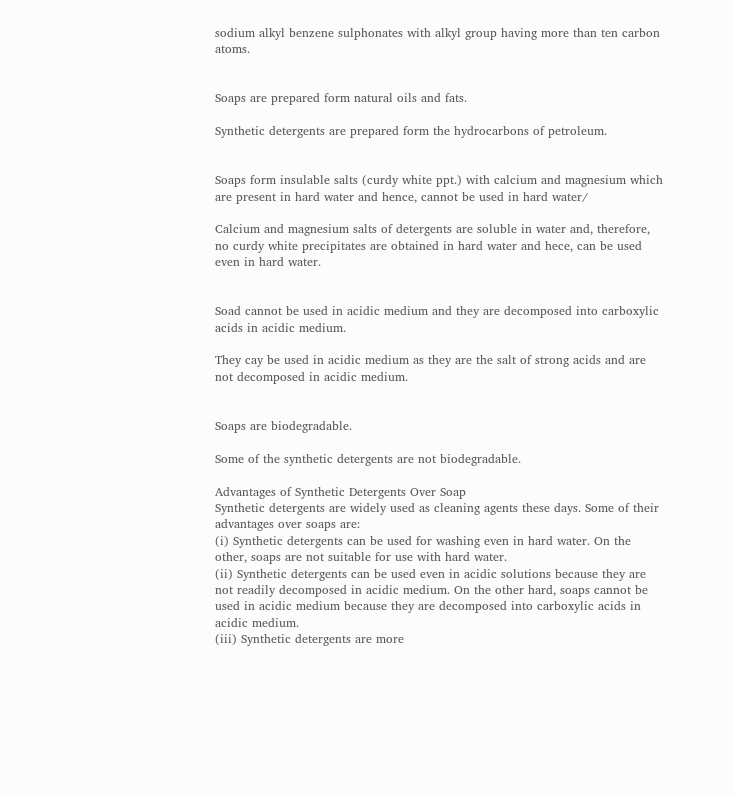sodium alkyl benzene sulphonates with alkyl group having more than ten carbon atoms.


Soaps are prepared form natural oils and fats.

Synthetic detergents are prepared form the hydrocarbons of petroleum.


Soaps form insulable salts (curdy white ppt.) with calcium and magnesium which are present in hard water and hence, cannot be used in hard water/

Calcium and magnesium salts of detergents are soluble in water and, therefore, no curdy white precipitates are obtained in hard water and hece, can be used even in hard water.


Soad cannot be used in acidic medium and they are decomposed into carboxylic acids in acidic medium.

They cay be used in acidic medium as they are the salt of strong acids and are not decomposed in acidic medium.


Soaps are biodegradable.

Some of the synthetic detergents are not biodegradable.

Advantages of Synthetic Detergents Over Soap
Synthetic detergents are widely used as cleaning agents these days. Some of their advantages over soaps are:
(i) Synthetic detergents can be used for washing even in hard water. On the other, soaps are not suitable for use with hard water.
(ii) Synthetic detergents can be used even in acidic solutions because they are not readily decomposed in acidic medium. On the other hard, soaps cannot be used in acidic medium because they are decomposed into carboxylic acids in acidic medium.
(iii) Synthetic detergents are more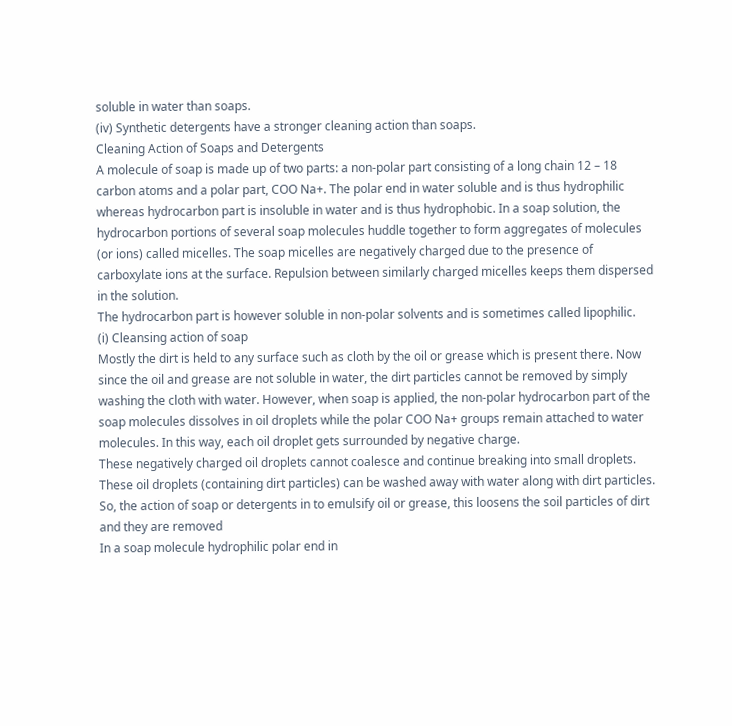soluble in water than soaps.
(iv) Synthetic detergents have a stronger cleaning action than soaps.
Cleaning Action of Soaps and Detergents
A molecule of soap is made up of two parts: a non-polar part consisting of a long chain 12 – 18 carbon atoms and a polar part, COO Na+. The polar end in water soluble and is thus hydrophilic whereas hydrocarbon part is insoluble in water and is thus hydrophobic. In a soap solution, the hydrocarbon portions of several soap molecules huddle together to form aggregates of molecules (or ions) called micelles. The soap micelles are negatively charged due to the presence of carboxylate ions at the surface. Repulsion between similarly charged micelles keeps them dispersed in the solution.
The hydrocarbon part is however soluble in non-polar solvents and is sometimes called lipophilic.
(i) Cleansing action of soap
Mostly the dirt is held to any surface such as cloth by the oil or grease which is present there. Now since the oil and grease are not soluble in water, the dirt particles cannot be removed by simply washing the cloth with water. However, when soap is applied, the non-polar hydrocarbon part of the soap molecules dissolves in oil droplets while the polar COO Na+ groups remain attached to water molecules. In this way, each oil droplet gets surrounded by negative charge.
These negatively charged oil droplets cannot coalesce and continue breaking into small droplets. These oil droplets (containing dirt particles) can be washed away with water along with dirt particles. So, the action of soap or detergents in to emulsify oil or grease, this loosens the soil particles of dirt and they are removed
In a soap molecule hydrophilic polar end in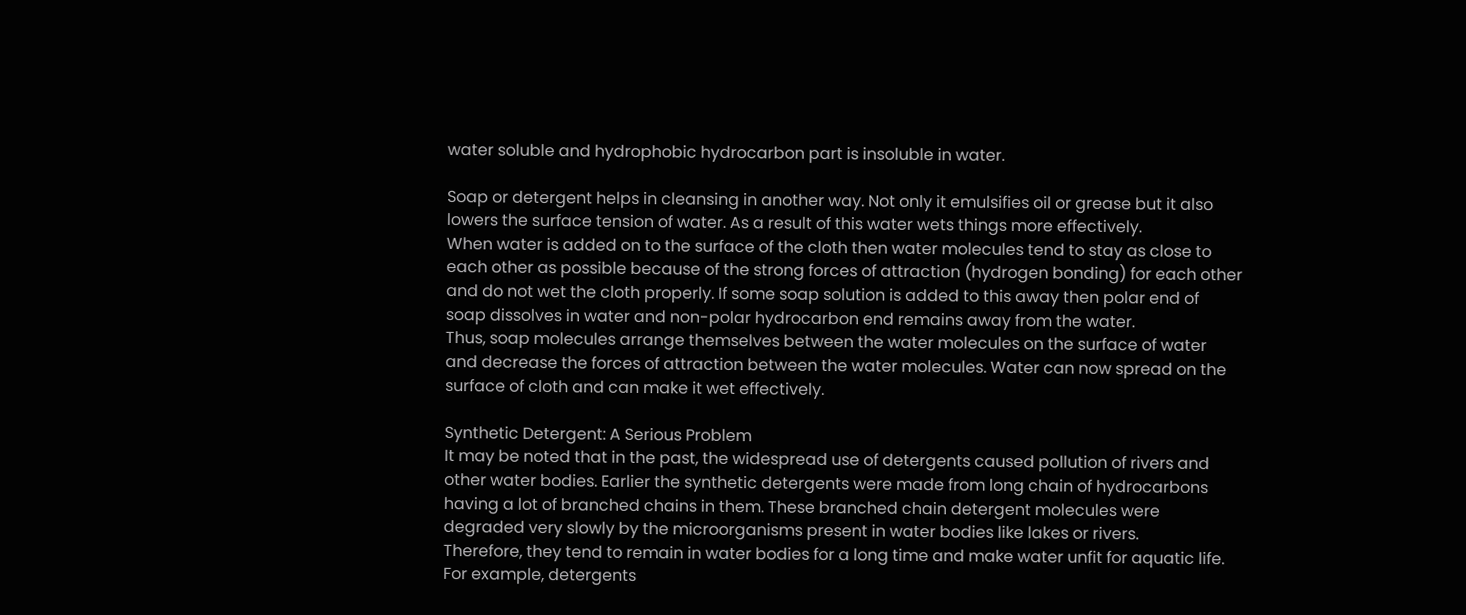water soluble and hydrophobic hydrocarbon part is insoluble in water.

Soap or detergent helps in cleansing in another way. Not only it emulsifies oil or grease but it also lowers the surface tension of water. As a result of this water wets things more effectively.
When water is added on to the surface of the cloth then water molecules tend to stay as close to each other as possible because of the strong forces of attraction (hydrogen bonding) for each other and do not wet the cloth properly. If some soap solution is added to this away then polar end of soap dissolves in water and non-polar hydrocarbon end remains away from the water.
Thus, soap molecules arrange themselves between the water molecules on the surface of water and decrease the forces of attraction between the water molecules. Water can now spread on the surface of cloth and can make it wet effectively.

Synthetic Detergent: A Serious Problem
It may be noted that in the past, the widespread use of detergents caused pollution of rivers and other water bodies. Earlier the synthetic detergents were made from long chain of hydrocarbons having a lot of branched chains in them. These branched chain detergent molecules were degraded very slowly by the microorganisms present in water bodies like lakes or rivers.
Therefore, they tend to remain in water bodies for a long time and make water unfit for aquatic life. For example, detergents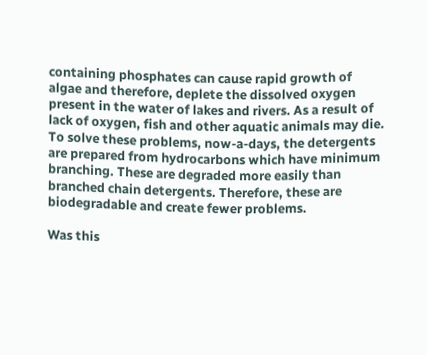containing phosphates can cause rapid growth of algae and therefore, deplete the dissolved oxygen present in the water of lakes and rivers. As a result of lack of oxygen, fish and other aquatic animals may die. To solve these problems, now-a-days, the detergents are prepared from hydrocarbons which have minimum branching. These are degraded more easily than branched chain detergents. Therefore, these are biodegradable and create fewer problems.

Was this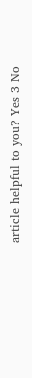article helpful to you? Yes 3 No